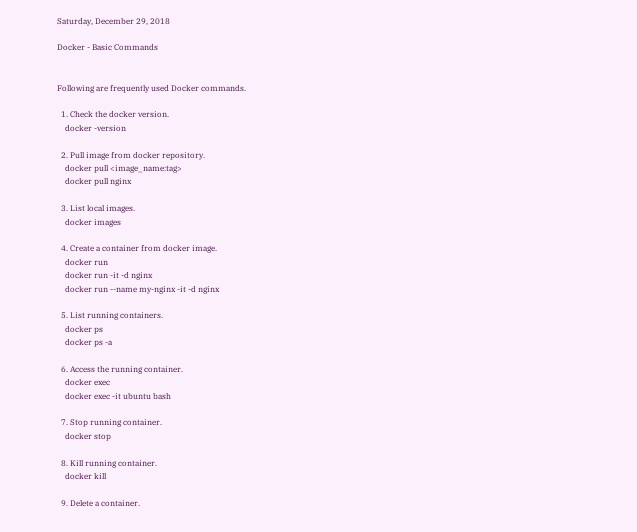Saturday, December 29, 2018

Docker - Basic Commands


Following are frequently used Docker commands.

  1. Check the docker version.
    docker -version

  2. Pull image from docker repository.
    docker pull <image_name:tag>
    docker pull nginx

  3. List local images.
    docker images

  4. Create a container from docker image.
    docker run
    docker run -it -d nginx
    docker run --name my-nginx -it -d nginx

  5. List running containers.
    docker ps
    docker ps -a

  6. Access the running container.
    docker exec
    docker exec -it ubuntu bash

  7. Stop running container.
    docker stop

  8. Kill running container.
    docker kill

  9. Delete a container.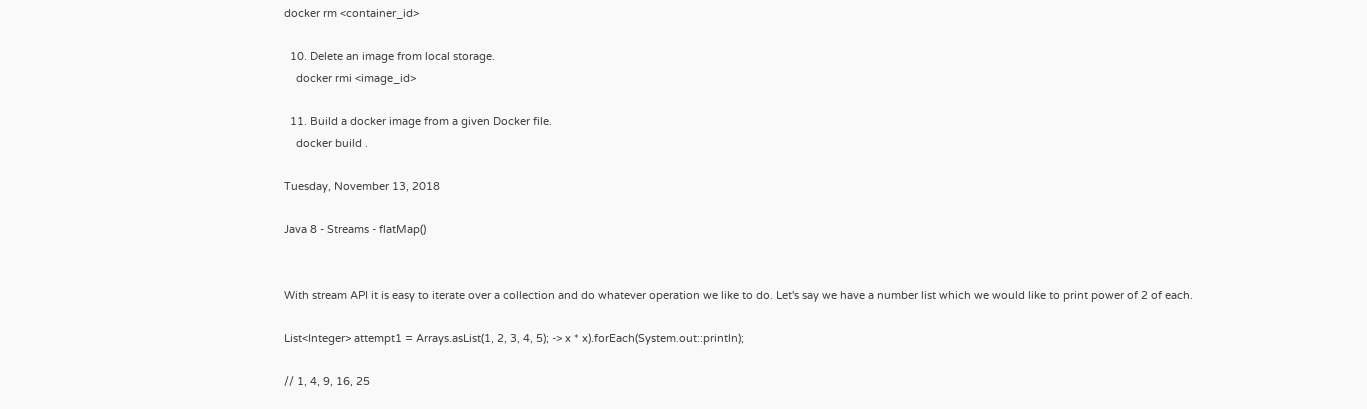docker rm <container_id>

  10. Delete an image from local storage.
    docker rmi <image_id>

  11. Build a docker image from a given Docker file.
    docker build .

Tuesday, November 13, 2018

Java 8 - Streams - flatMap()


With stream API it is easy to iterate over a collection and do whatever operation we like to do. Let's say we have a number list which we would like to print power of 2 of each.

List<Integer> attempt1 = Arrays.asList(1, 2, 3, 4, 5); -> x * x).forEach(System.out::println);

// 1, 4, 9, 16, 25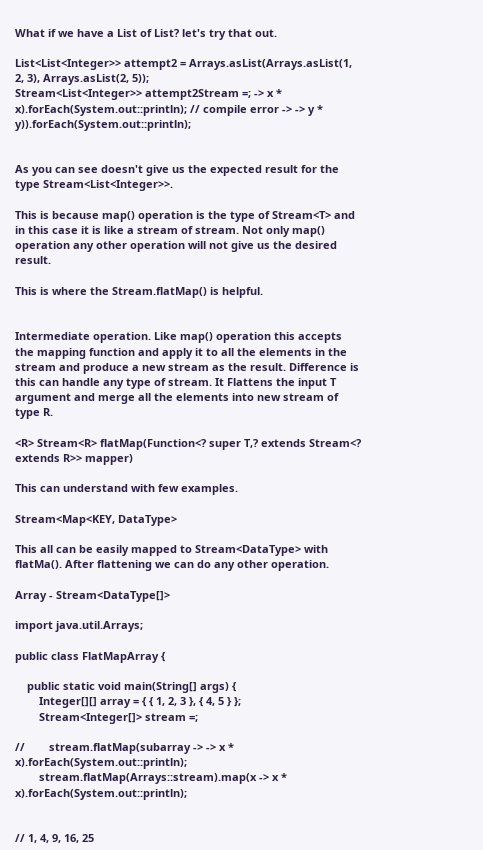What if we have a List of List? let's try that out.

List<List<Integer>> attempt2 = Arrays.asList(Arrays.asList(1, 2, 3), Arrays.asList(2, 5));
Stream<List<Integer>> attempt2Stream =; -> x * x).forEach(System.out::println); // compile error -> -> y * y)).forEach(System.out::println);


As you can see doesn't give us the expected result for the type Stream<List<Integer>>.

This is because map() operation is the type of Stream<T> and in this case it is like a stream of stream. Not only map() operation any other operation will not give us the desired result.

This is where the Stream.flatMap() is helpful.


Intermediate operation. Like map() operation this accepts the mapping function and apply it to all the elements in the stream and produce a new stream as the result. Difference is this can handle any type of stream. It Flattens the input T argument and merge all the elements into new stream of type R.

<R> Stream<R> flatMap(Function<? super T,? extends Stream<? extends R>> mapper)

This can understand with few examples.

Stream<Map<KEY, DataType>

This all can be easily mapped to Stream<DataType> with flatMa(). After flattening we can do any other operation.

Array - Stream<DataType[]>

import java.util.Arrays;

public class FlatMapArray {

    public static void main(String[] args) {
        Integer[][] array = { { 1, 2, 3 }, { 4, 5 } };
        Stream<Integer[]> stream =;

//        stream.flatMap(subarray -> -> x * x).forEach(System.out::println);
        stream.flatMap(Arrays::stream).map(x -> x * x).forEach(System.out::println);


// 1, 4, 9, 16, 25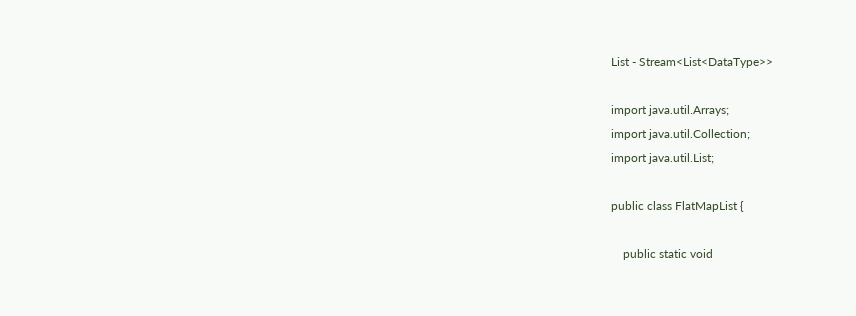List - Stream<List<DataType>>

import java.util.Arrays;
import java.util.Collection;
import java.util.List;

public class FlatMapList {

    public static void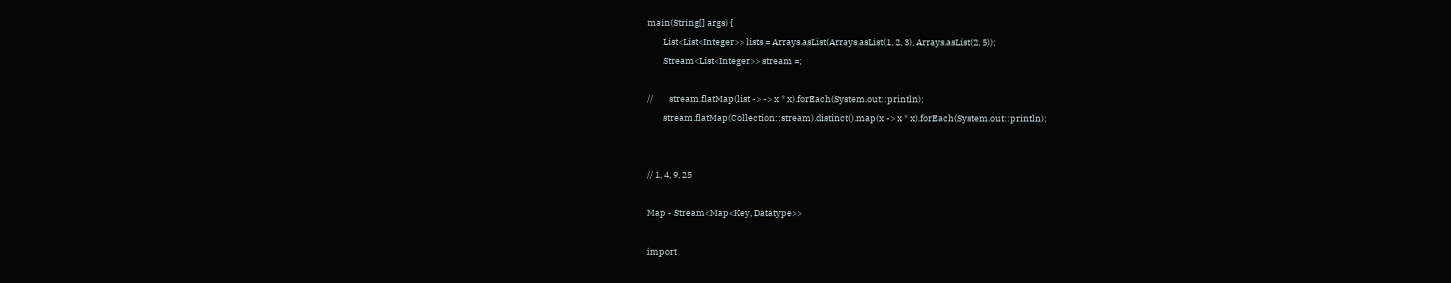main(String[] args) {
        List<List<Integer>> lists = Arrays.asList(Arrays.asList(1, 2, 3), Arrays.asList(2, 5));
        Stream<List<Integer>> stream =;

//        stream.flatMap(list -> -> x * x).forEach(System.out::println);
        stream.flatMap(Collection::stream).distinct().map(x -> x * x).forEach(System.out::println);


// 1, 4, 9, 25

Map - Stream<Map<Key, Datatype>>

import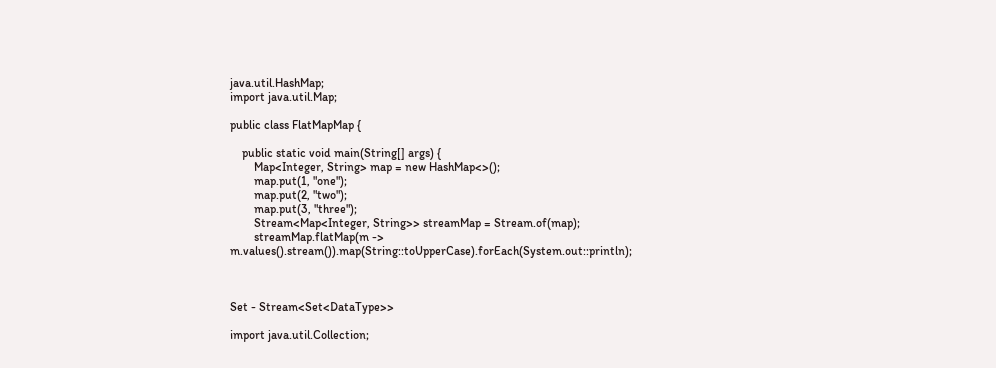java.util.HashMap;
import java.util.Map;

public class FlatMapMap {

    public static void main(String[] args) {
        Map<Integer, String> map = new HashMap<>();
        map.put(1, "one");
        map.put(2, "two");
        map.put(3, "three");
        Stream<Map<Integer, String>> streamMap = Stream.of(map);
        streamMap.flatMap(m -> m.values().stream()).map(String::toUpperCase).forEach(System.out::println);



Set - Stream<Set<DataType>>

import java.util.Collection;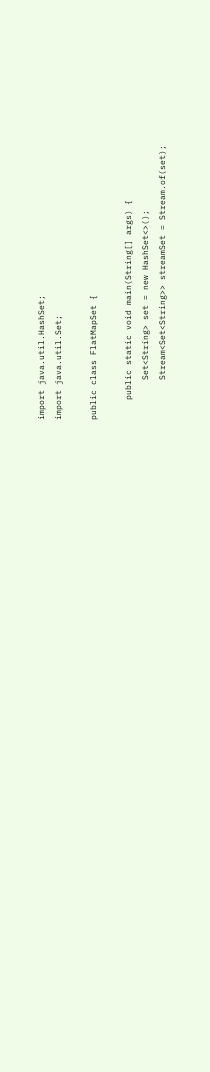import java.util.HashSet;
import java.util.Set;

public class FlatMapSet {

    public static void main(String[] args) {
        Set<String> set = new HashSet<>();
        Stream<Set<String>> streamSet = Stream.of(set);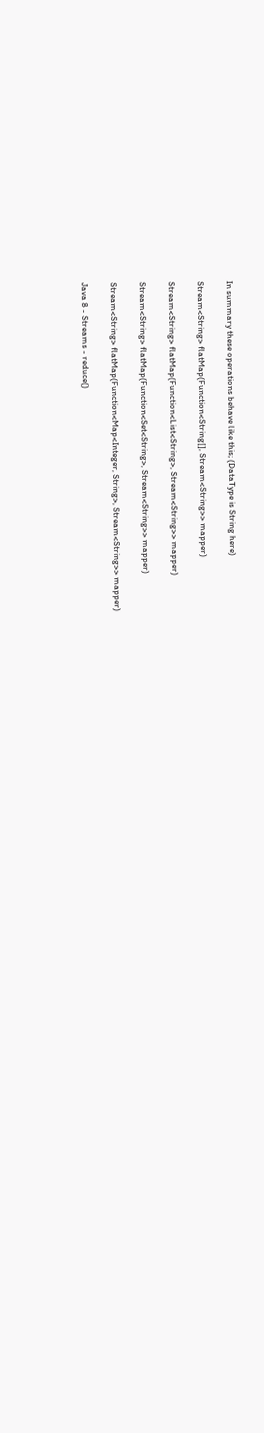In summary these operations behave like this; (DataType is String here)

Stream<String> flatMap(Function<String[], Stream<String>> mapper)

Stream<String> flatMap(Function<List<String>, Stream<String>> mapper)

Stream<String> flatMap(Function<Set<String>, Stream<String>> mapper)

Stream<String> flatMap(Function<Map<Integer, String>, Stream<String>> mapper)

Java 8 - Streams - reduce()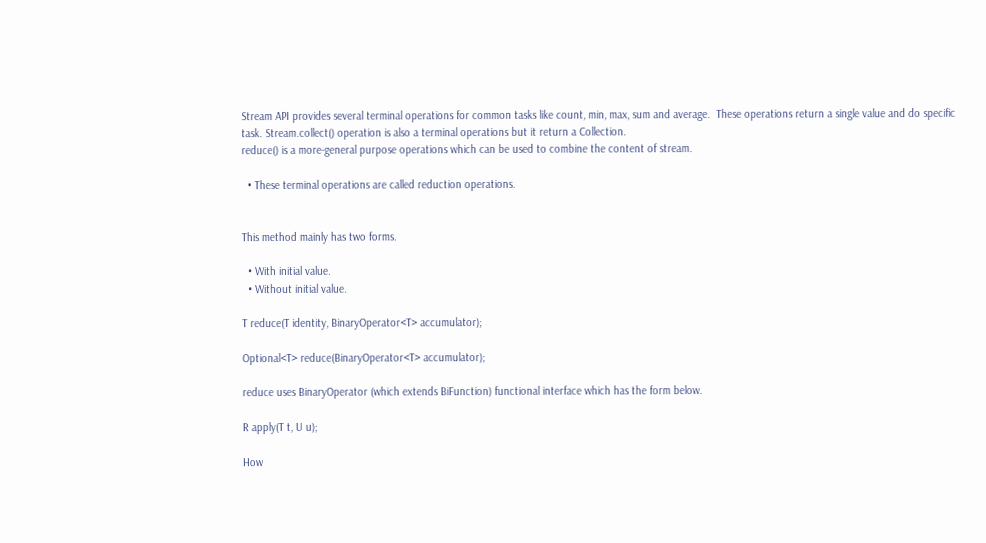Stream API provides several terminal operations for common tasks like count, min, max, sum and average.  These operations return a single value and do specific task. Stream.collect() operation is also a terminal operations but it return a Collection.
reduce() is a more-general purpose operations which can be used to combine the content of stream.

  • These terminal operations are called reduction operations.


This method mainly has two forms.

  • With initial value.
  • Without initial value.

T reduce(T identity, BinaryOperator<T> accumulator);

Optional<T> reduce(BinaryOperator<T> accumulator);

reduce uses BinaryOperator (which extends BiFunction) functional interface which has the form below.

R apply(T t, U u);

How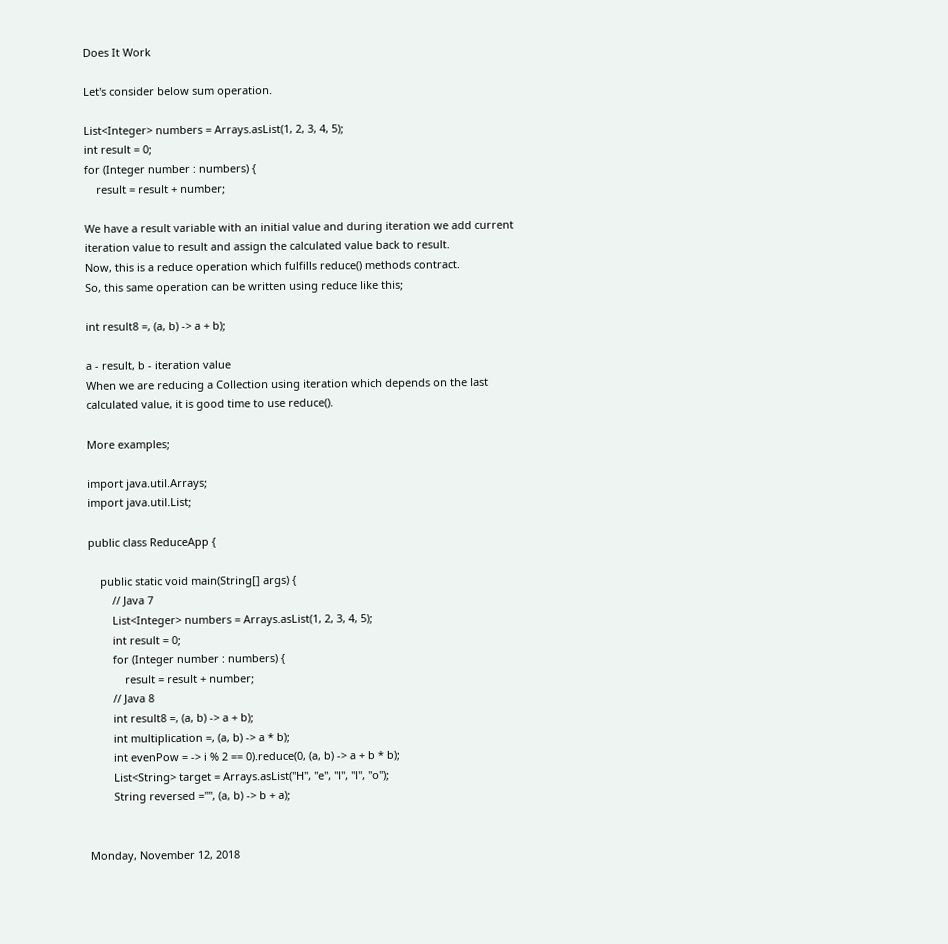Does It Work

Let's consider below sum operation.

List<Integer> numbers = Arrays.asList(1, 2, 3, 4, 5);
int result = 0;
for (Integer number : numbers) {
    result = result + number;

We have a result variable with an initial value and during iteration we add current iteration value to result and assign the calculated value back to result.
Now, this is a reduce operation which fulfills reduce() methods contract.
So, this same operation can be written using reduce like this;

int result8 =, (a, b) -> a + b);

a - result, b - iteration value
When we are reducing a Collection using iteration which depends on the last calculated value, it is good time to use reduce().

More examples;

import java.util.Arrays;
import java.util.List;

public class ReduceApp {

    public static void main(String[] args) {
        // Java 7
        List<Integer> numbers = Arrays.asList(1, 2, 3, 4, 5);
        int result = 0;
        for (Integer number : numbers) {
            result = result + number;
        // Java 8
        int result8 =, (a, b) -> a + b);
        int multiplication =, (a, b) -> a * b);
        int evenPow = -> i % 2 == 0).reduce(0, (a, b) -> a + b * b);
        List<String> target = Arrays.asList("H", "e", "l", "l", "o");
        String reversed ="", (a, b) -> b + a);


Monday, November 12, 2018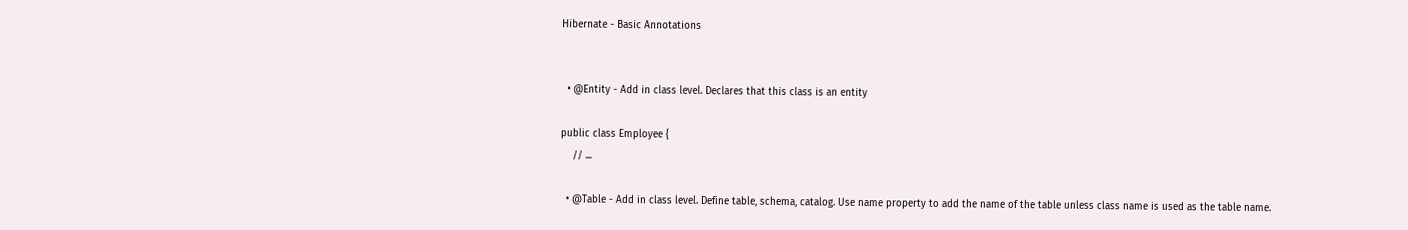Hibernate - Basic Annotations


  • @Entity - Add in class level. Declares that this class is an entity

public class Employee {
    // ...

  • @Table - Add in class level. Define table, schema, catalog. Use name property to add the name of the table unless class name is used as the table name.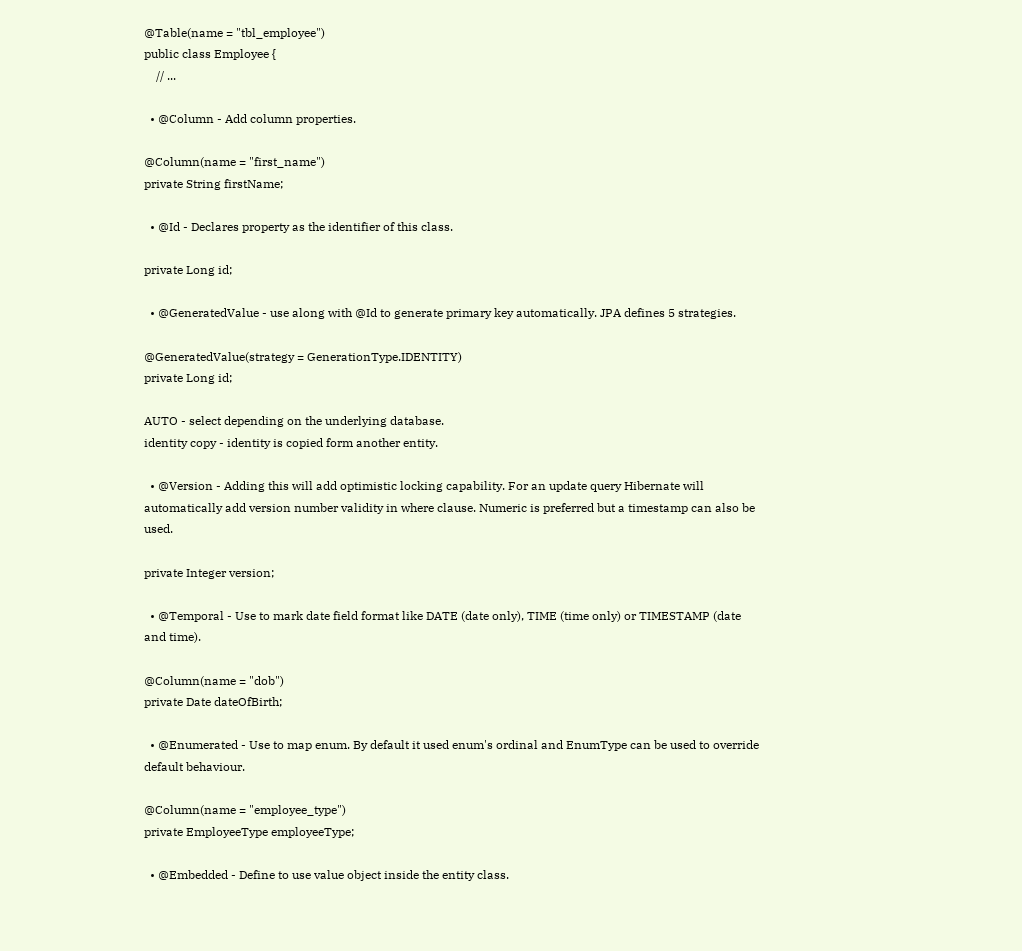@Table(name = "tbl_employee")
public class Employee {
    // ...

  • @Column - Add column properties.

@Column(name = "first_name")
private String firstName;

  • @Id - Declares property as the identifier of this class.

private Long id;

  • @GeneratedValue - use along with @Id to generate primary key automatically. JPA defines 5 strategies.

@GeneratedValue(strategy = GenerationType.IDENTITY)
private Long id;

AUTO - select depending on the underlying database.
identity copy - identity is copied form another entity.

  • @Version - Adding this will add optimistic locking capability. For an update query Hibernate will automatically add version number validity in where clause. Numeric is preferred but a timestamp can also be used.

private Integer version;

  • @Temporal - Use to mark date field format like DATE (date only), TIME (time only) or TIMESTAMP (date and time).

@Column(name = "dob")
private Date dateOfBirth;

  • @Enumerated - Use to map enum. By default it used enum's ordinal and EnumType can be used to override default behaviour.

@Column(name = "employee_type")
private EmployeeType employeeType;

  • @Embedded - Define to use value object inside the entity class.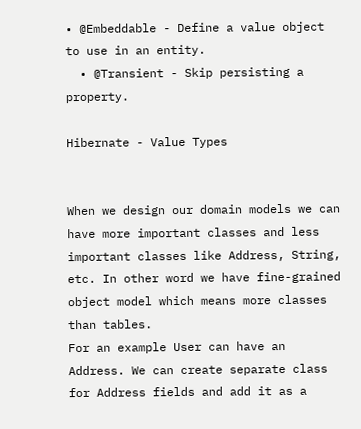• @Embeddable - Define a value object to use in an entity.
  • @Transient - Skip persisting a property.

Hibernate - Value Types


When we design our domain models we can have more important classes and less important classes like Address, String, etc. In other word we have fine-grained object model which means more classes than tables.
For an example User can have an Address. We can create separate class for Address fields and add it as a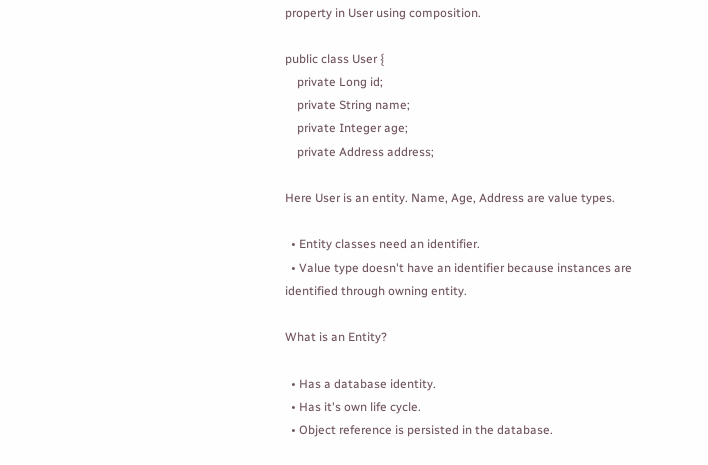property in User using composition.

public class User {
    private Long id;
    private String name;
    private Integer age;
    private Address address;

Here User is an entity. Name, Age, Address are value types.

  • Entity classes need an identifier.
  • Value type doesn't have an identifier because instances are identified through owning entity.

What is an Entity?

  • Has a database identity.
  • Has it's own life cycle.
  • Object reference is persisted in the database.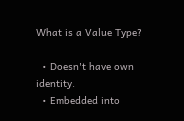What is a Value Type?

  • Doesn't have own identity.
  • Embedded into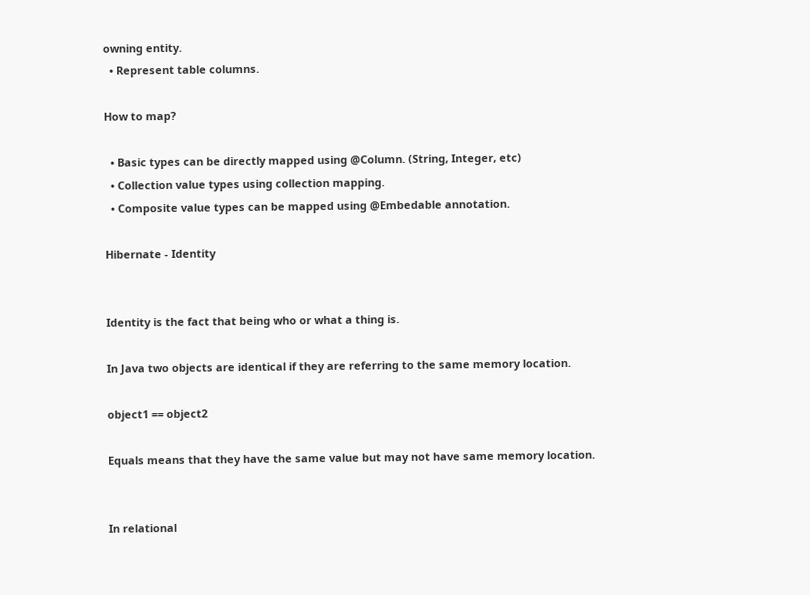owning entity.
  • Represent table columns.

How to map?

  • Basic types can be directly mapped using @Column. (String, Integer, etc)
  • Collection value types using collection mapping.
  • Composite value types can be mapped using @Embedable annotation.

Hibernate - Identity


Identity is the fact that being who or what a thing is.

In Java two objects are identical if they are referring to the same memory location.

object1 == object2

Equals means that they have the same value but may not have same memory location.


In relational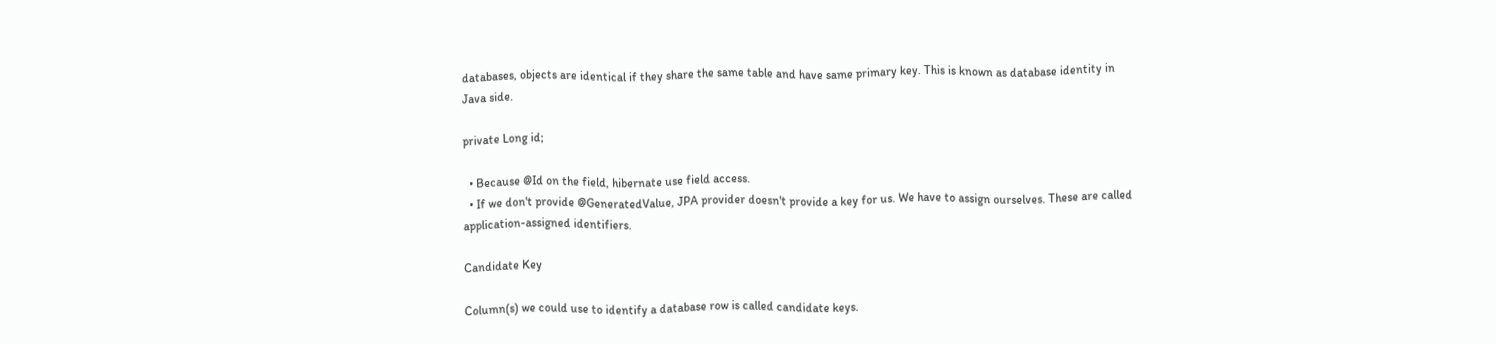databases, objects are identical if they share the same table and have same primary key. This is known as database identity in Java side.

private Long id;

  • Because @Id on the field, hibernate use field access.
  • If we don't provide @GeneratedValue, JPA provider doesn't provide a key for us. We have to assign ourselves. These are called application-assigned identifiers.

Candidate Key

Column(s) we could use to identify a database row is called candidate keys.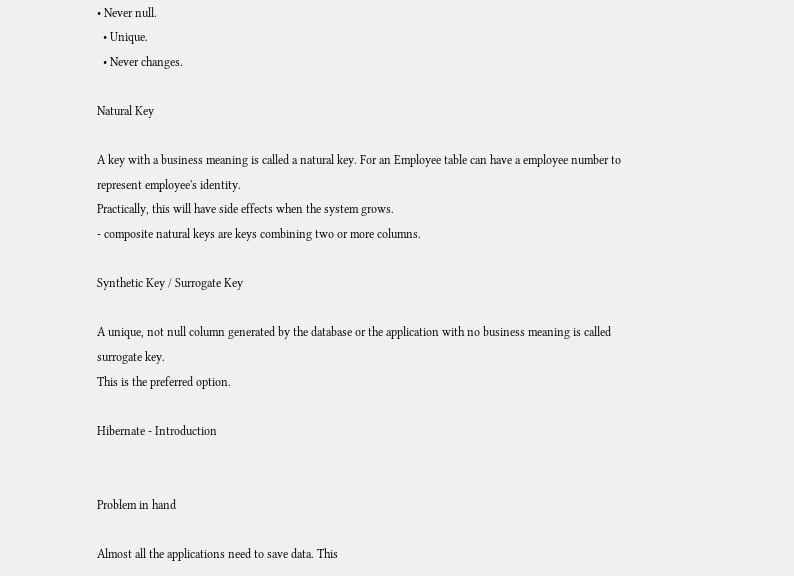• Never null.
  • Unique.
  • Never changes.

Natural Key

A key with a business meaning is called a natural key. For an Employee table can have a employee number to represent employee's identity.
Practically, this will have side effects when the system grows.
- composite natural keys are keys combining two or more columns.

Synthetic Key / Surrogate Key

A unique, not null column generated by the database or the application with no business meaning is called surrogate key.
This is the preferred option.

Hibernate - Introduction


Problem in hand

Almost all the applications need to save data. This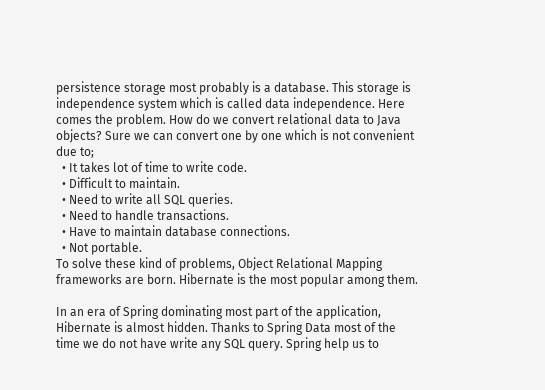persistence storage most probably is a database. This storage is independence system which is called data independence. Here comes the problem. How do we convert relational data to Java objects? Sure we can convert one by one which is not convenient due to;
  • It takes lot of time to write code.
  • Difficult to maintain.
  • Need to write all SQL queries.
  • Need to handle transactions.
  • Have to maintain database connections.
  • Not portable.
To solve these kind of problems, Object Relational Mapping frameworks are born. Hibernate is the most popular among them.

In an era of Spring dominating most part of the application, Hibernate is almost hidden. Thanks to Spring Data most of the time we do not have write any SQL query. Spring help us to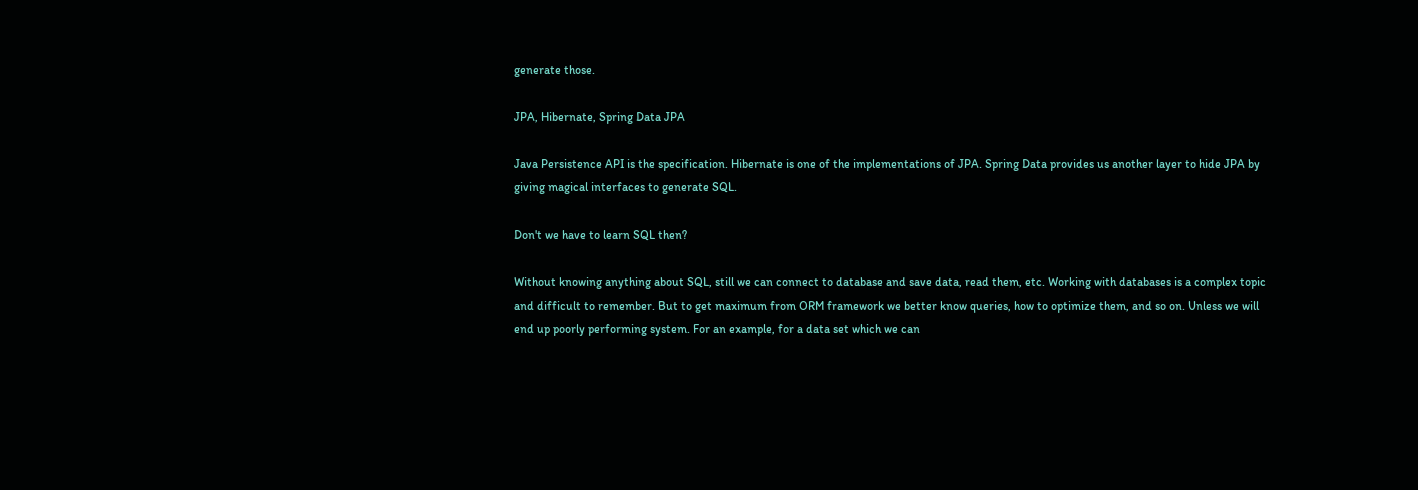generate those.

JPA, Hibernate, Spring Data JPA

Java Persistence API is the specification. Hibernate is one of the implementations of JPA. Spring Data provides us another layer to hide JPA by giving magical interfaces to generate SQL.

Don't we have to learn SQL then?

Without knowing anything about SQL, still we can connect to database and save data, read them, etc. Working with databases is a complex topic and difficult to remember. But to get maximum from ORM framework we better know queries, how to optimize them, and so on. Unless we will end up poorly performing system. For an example, for a data set which we can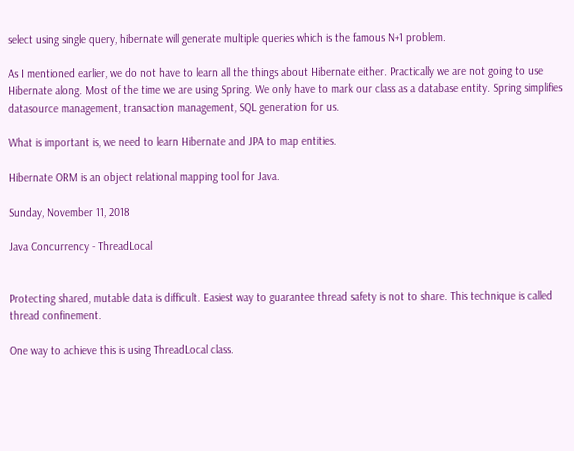select using single query, hibernate will generate multiple queries which is the famous N+1 problem.

As I mentioned earlier, we do not have to learn all the things about Hibernate either. Practically we are not going to use Hibernate along. Most of the time we are using Spring. We only have to mark our class as a database entity. Spring simplifies datasource management, transaction management, SQL generation for us.

What is important is, we need to learn Hibernate and JPA to map entities.

Hibernate ORM is an object relational mapping tool for Java.

Sunday, November 11, 2018

Java Concurrency - ThreadLocal


Protecting shared, mutable data is difficult. Easiest way to guarantee thread safety is not to share. This technique is called thread confinement.

One way to achieve this is using ThreadLocal class.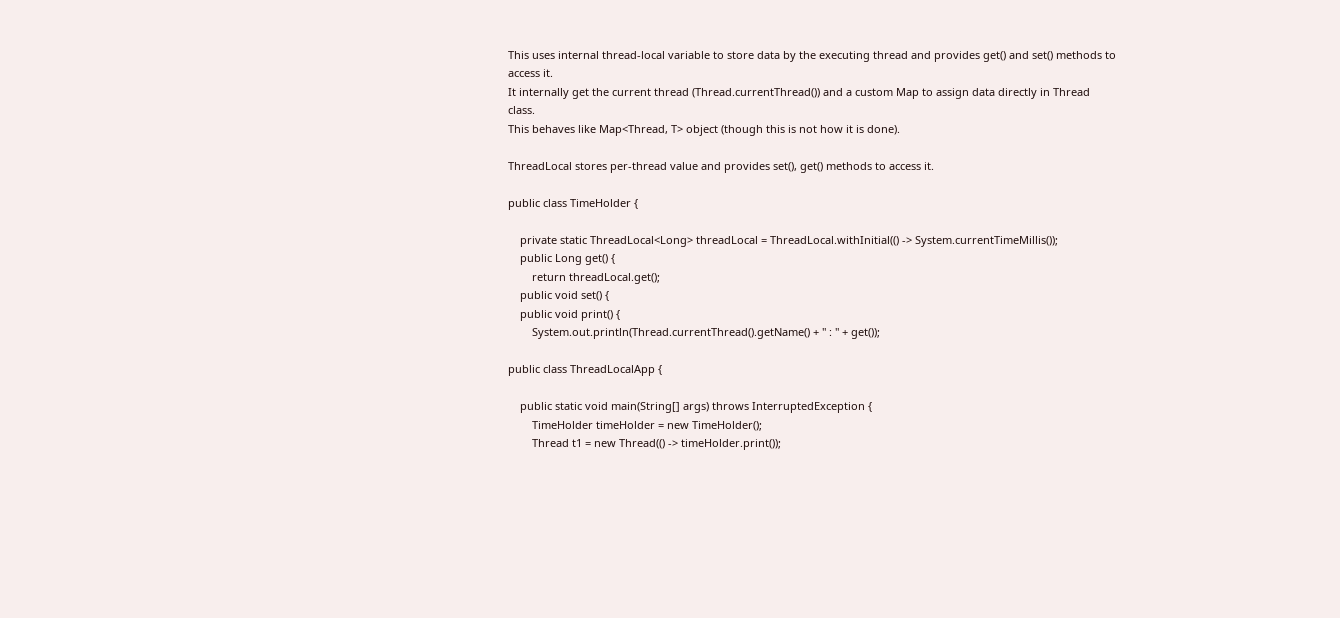This uses internal thread-local variable to store data by the executing thread and provides get() and set() methods to access it.
It internally get the current thread (Thread.currentThread()) and a custom Map to assign data directly in Thread class.
This behaves like Map<Thread, T> object (though this is not how it is done).

ThreadLocal stores per-thread value and provides set(), get() methods to access it.

public class TimeHolder {

    private static ThreadLocal<Long> threadLocal = ThreadLocal.withInitial(() -> System.currentTimeMillis());
    public Long get() {
        return threadLocal.get();
    public void set() {
    public void print() {
        System.out.println(Thread.currentThread().getName() + " : " + get());

public class ThreadLocalApp {

    public static void main(String[] args) throws InterruptedException {
        TimeHolder timeHolder = new TimeHolder();
        Thread t1 = new Thread(() -> timeHolder.print());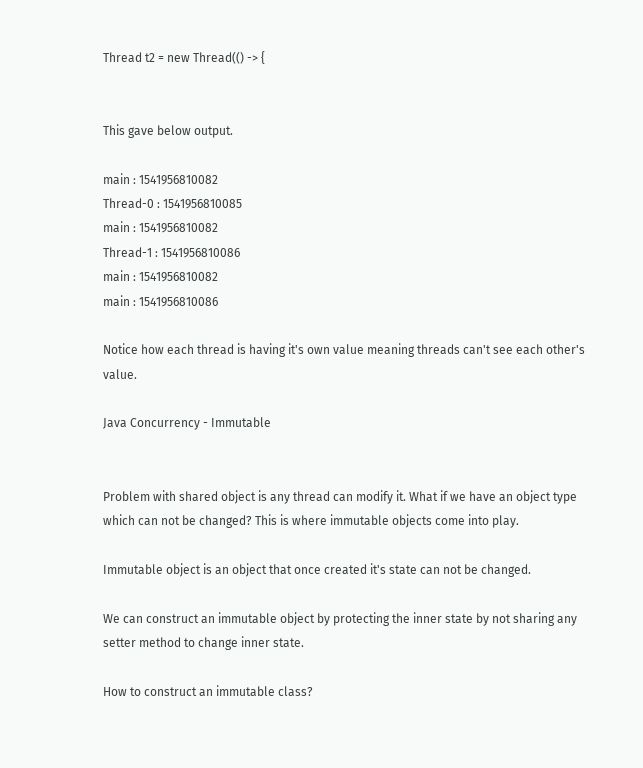Thread t2 = new Thread(() -> {


This gave below output.

main : 1541956810082
Thread-0 : 1541956810085
main : 1541956810082
Thread-1 : 1541956810086
main : 1541956810082
main : 1541956810086

Notice how each thread is having it's own value meaning threads can't see each other's value.

Java Concurrency - Immutable


Problem with shared object is any thread can modify it. What if we have an object type which can not be changed? This is where immutable objects come into play.

Immutable object is an object that once created it's state can not be changed.

We can construct an immutable object by protecting the inner state by not sharing any setter method to change inner state.

How to construct an immutable class?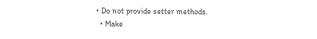• Do not provide setter methods.
  • Make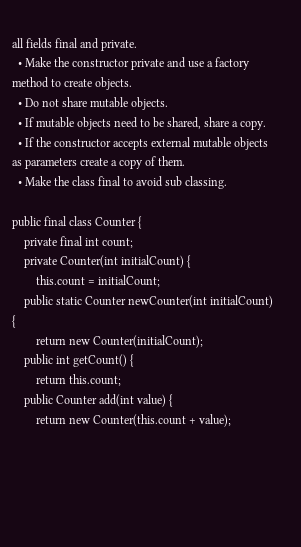all fields final and private.
  • Make the constructor private and use a factory method to create objects.
  • Do not share mutable objects.
  • If mutable objects need to be shared, share a copy.
  • If the constructor accepts external mutable objects as parameters create a copy of them.
  • Make the class final to avoid sub classing.

public final class Counter {
    private final int count;
    private Counter(int initialCount) {
        this.count = initialCount;
    public static Counter newCounter(int initialCount) {
        return new Counter(initialCount);
    public int getCount() {
        return this.count;
    public Counter add(int value) {
        return new Counter(this.count + value);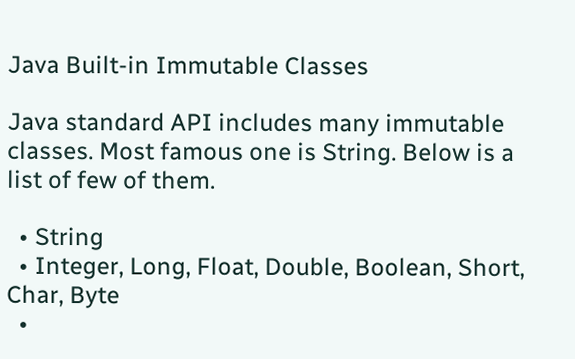Java Built-in Immutable Classes

Java standard API includes many immutable classes. Most famous one is String. Below is a list of few of them.

  • String
  • Integer, Long, Float, Double, Boolean, Short, Char, Byte
  •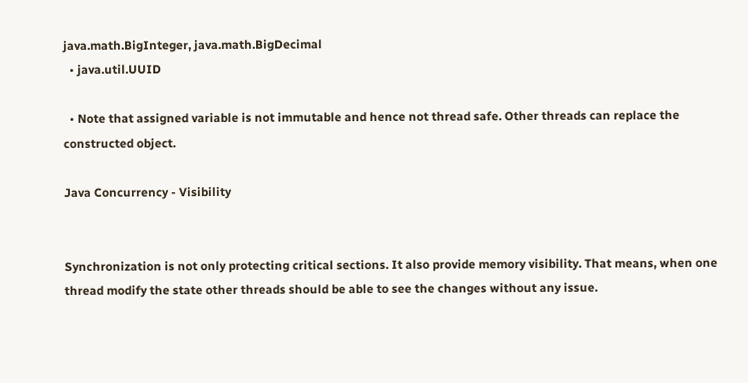java.math.BigInteger, java.math.BigDecimal
  • java.util.UUID

  • Note that assigned variable is not immutable and hence not thread safe. Other threads can replace the constructed object.

Java Concurrency - Visibility


Synchronization is not only protecting critical sections. It also provide memory visibility. That means, when one thread modify the state other threads should be able to see the changes without any issue.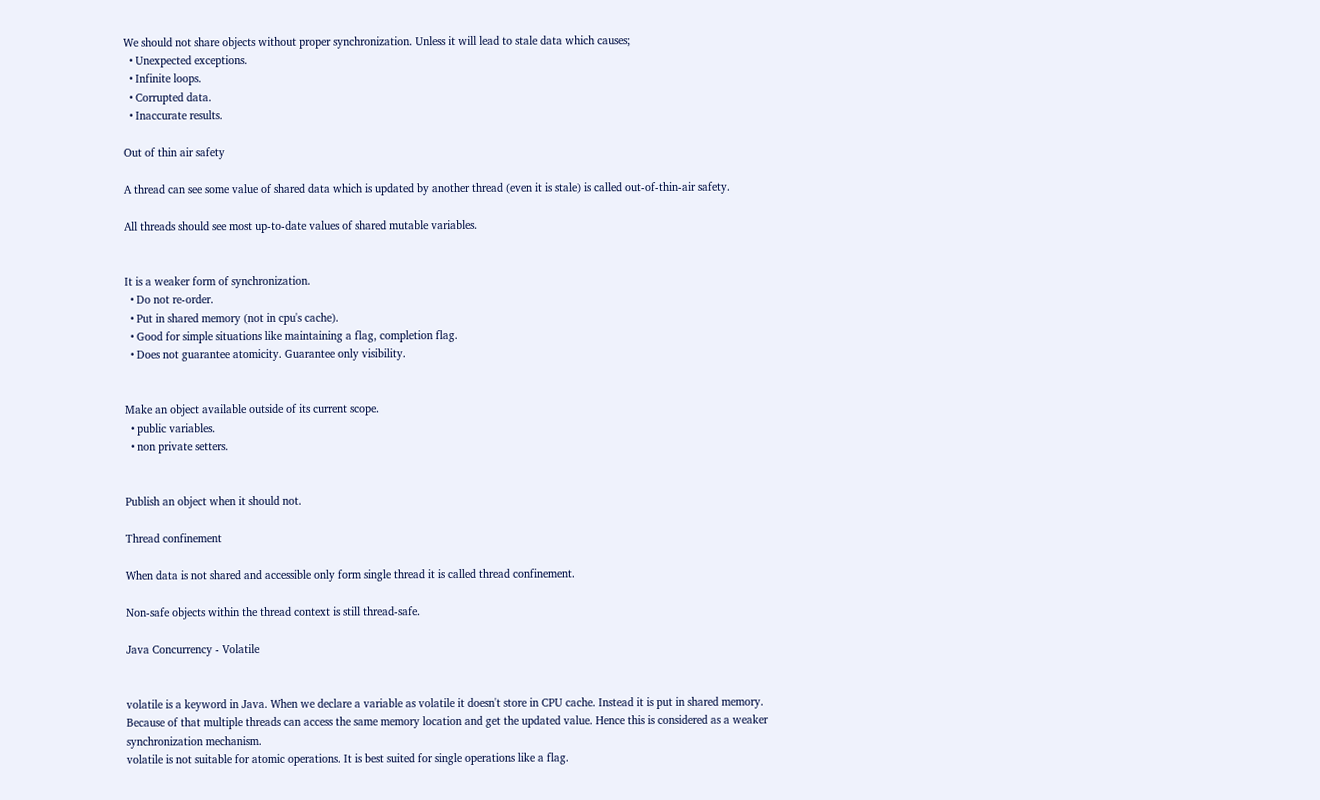We should not share objects without proper synchronization. Unless it will lead to stale data which causes;
  • Unexpected exceptions.
  • Infinite loops.
  • Corrupted data.
  • Inaccurate results.

Out of thin air safety

A thread can see some value of shared data which is updated by another thread (even it is stale) is called out-of-thin-air safety.

All threads should see most up-to-date values of shared mutable variables.


It is a weaker form of synchronization.
  • Do not re-order.
  • Put in shared memory (not in cpu's cache).
  • Good for simple situations like maintaining a flag, completion flag.
  • Does not guarantee atomicity. Guarantee only visibility.


Make an object available outside of its current scope.
  • public variables.
  • non private setters.


Publish an object when it should not.

Thread confinement

When data is not shared and accessible only form single thread it is called thread confinement.

Non-safe objects within the thread context is still thread-safe.

Java Concurrency - Volatile


volatile is a keyword in Java. When we declare a variable as volatile it doesn't store in CPU cache. Instead it is put in shared memory.
Because of that multiple threads can access the same memory location and get the updated value. Hence this is considered as a weaker synchronization mechanism.
volatile is not suitable for atomic operations. It is best suited for single operations like a flag.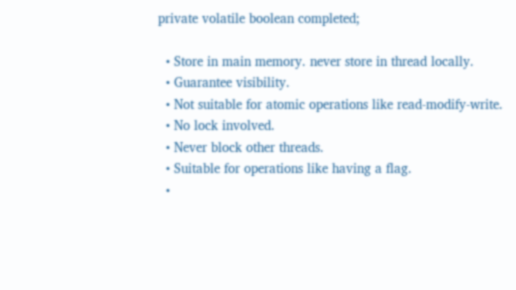private volatile boolean completed;

  • Store in main memory. never store in thread locally.
  • Guarantee visibility.
  • Not suitable for atomic operations like read-modify-write.
  • No lock involved.
  • Never block other threads.
  • Suitable for operations like having a flag.
  •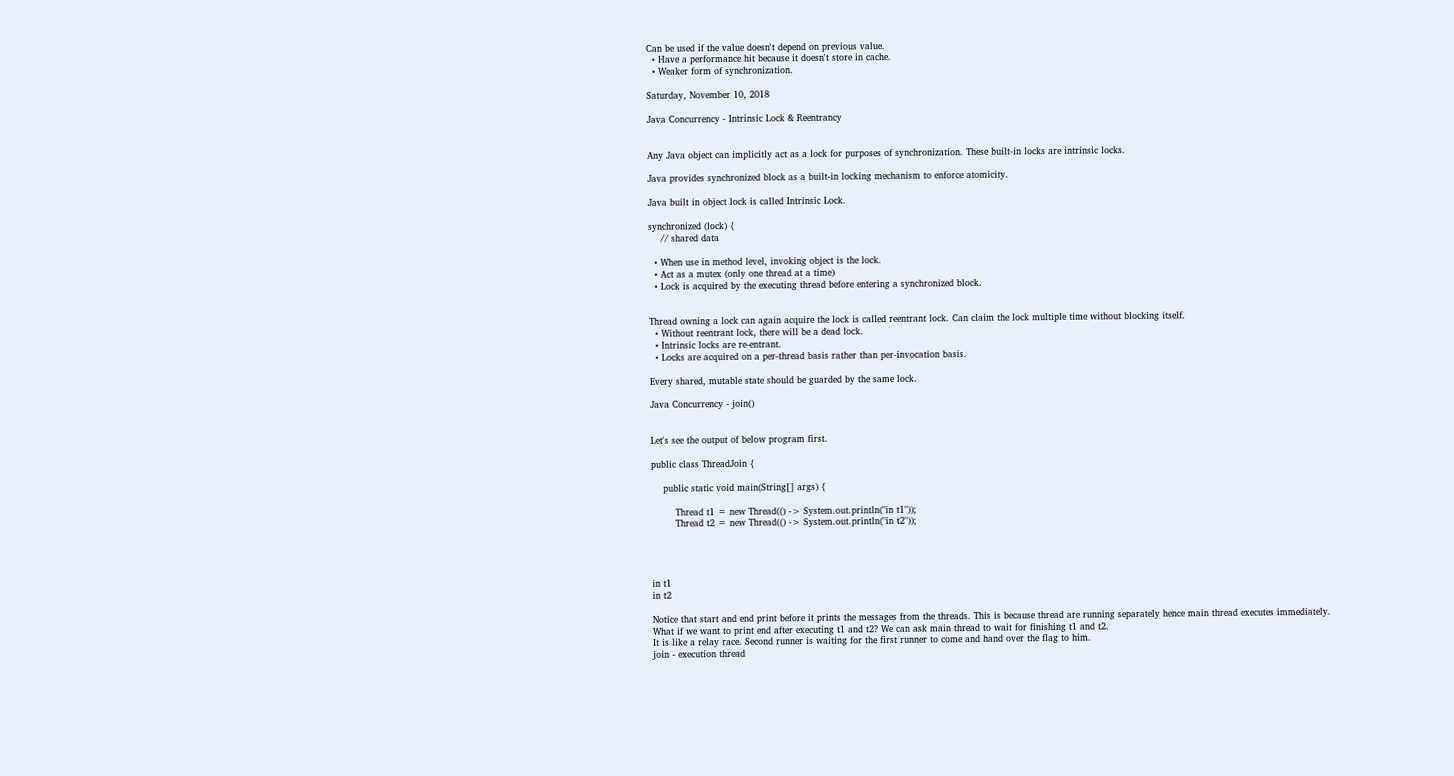Can be used if the value doesn't depend on previous value.
  • Have a performance hit because it doesn't store in cache.
  • Weaker form of synchronization.

Saturday, November 10, 2018

Java Concurrency - Intrinsic Lock & Reentrancy


Any Java object can implicitly act as a lock for purposes of synchronization. These built-in locks are intrinsic locks.

Java provides synchronized block as a built-in locking mechanism to enforce atomicity.

Java built in object lock is called Intrinsic Lock.

synchronized (lock) {
    // shared data

  • When use in method level, invoking object is the lock.
  • Act as a mutex (only one thread at a time)
  • Lock is acquired by the executing thread before entering a synchronized block.


Thread owning a lock can again acquire the lock is called reentrant lock. Can claim the lock multiple time without blocking itself.
  • Without reentrant lock, there will be a dead lock.
  • Intrinsic locks are re-entrant.
  • Locks are acquired on a per-thread basis rather than per-invocation basis.

Every shared, mutable state should be guarded by the same lock.

Java Concurrency - join()


Let's see the output of below program first.

public class ThreadJoin {

    public static void main(String[] args) {

        Thread t1 = new Thread(() -> System.out.println("in t1"));
        Thread t2 = new Thread(() -> System.out.println("in t2"));




in t1
in t2

Notice that start and end print before it prints the messages from the threads. This is because thread are running separately hence main thread executes immediately.
What if we want to print end after executing t1 and t2? We can ask main thread to wait for finishing t1 and t2.
It is like a relay race. Second runner is waiting for the first runner to come and hand over the flag to him.
join - execution thread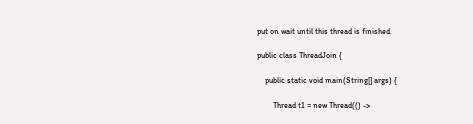put on wait until this thread is finished.

public class ThreadJoin {

    public static void main(String[] args) {

        Thread t1 = new Thread(() ->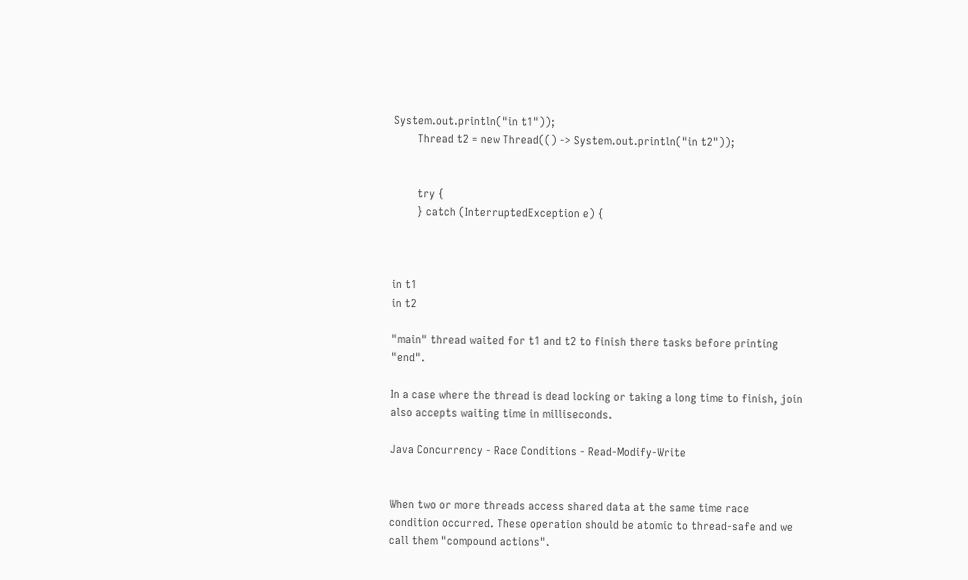System.out.println("in t1"));
        Thread t2 = new Thread(() -> System.out.println("in t2"));


        try {
        } catch (InterruptedException e) {



in t1
in t2

"main" thread waited for t1 and t2 to finish there tasks before printing "end".

In a case where the thread is dead locking or taking a long time to finish, join also accepts waiting time in milliseconds.

Java Concurrency - Race Conditions - Read-Modify-Write


When two or more threads access shared data at the same time race condition occurred. These operation should be atomic to thread-safe and we call them "compound actions".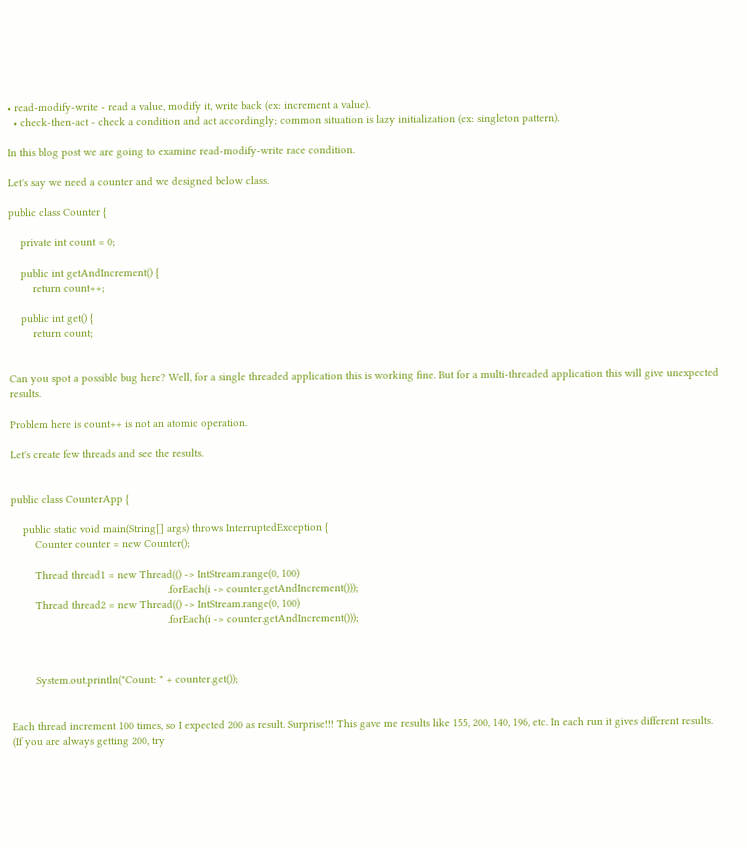• read-modify-write - read a value, modify it, write back (ex: increment a value).
  • check-then-act - check a condition and act accordingly; common situation is lazy initialization (ex: singleton pattern).

In this blog post we are going to examine read-modify-write race condition.

Let's say we need a counter and we designed below class.

public class Counter {

    private int count = 0;

    public int getAndIncrement() {
        return count++;

    public int get() {
        return count;


Can you spot a possible bug here? Well, for a single threaded application this is working fine. But for a multi-threaded application this will give unexpected results.

Problem here is count++ is not an atomic operation.

Let's create few threads and see the results.


public class CounterApp {

    public static void main(String[] args) throws InterruptedException {
        Counter counter = new Counter();

        Thread thread1 = new Thread(() -> IntStream.range(0, 100)
                                                    .forEach(i -> counter.getAndIncrement()));
        Thread thread2 = new Thread(() -> IntStream.range(0, 100)
                                                    .forEach(i -> counter.getAndIncrement()));



        System.out.println("Count: " + counter.get());


Each thread increment 100 times, so I expected 200 as result. Surprise!!! This gave me results like 155, 200, 140, 196, etc. In each run it gives different results.
(If you are always getting 200, try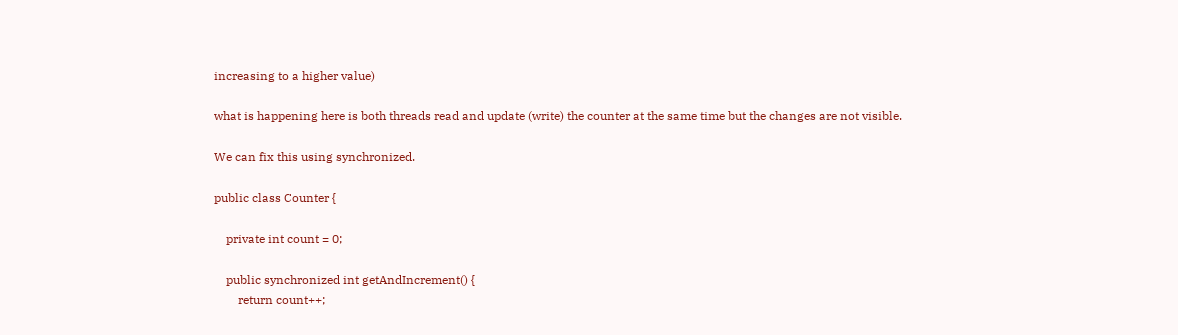increasing to a higher value)

what is happening here is both threads read and update (write) the counter at the same time but the changes are not visible.

We can fix this using synchronized.

public class Counter {

    private int count = 0;

    public synchronized int getAndIncrement() {
        return count++;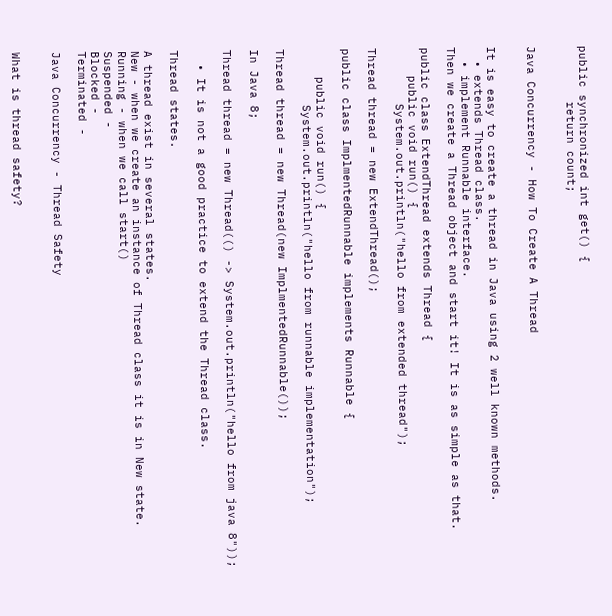public synchronized int get() {
        return count;


Java Concurrency - How To Create A Thread


It is easy to create a thread in Java using 2 well known methods.
  • extends Thread class.
  • implement Runnable interface.
Then we create a Thread object and start it! It is as simple as that.

public class ExtendThread extends Thread {
    public void run() {
        System.out.println("hello from extended thread");

Thread thread = new ExtendThread();

public class ImplmentedRunnable implements Runnable {

    public void run() {
        System.out.println("hello from runnable implementation");

Thread thread = new Thread(new ImplmentedRunnable());

In Java 8;

Thread thread = new Thread(() -> System.out.println("hello from java 8"));

  • It is not a good practice to extend the Thread class.

Thread states.

A thread exist in several states.
New - when we create an instance of Thread class it is in New state.
Running - when we call start()
Suspended -
Blocked -
Terminated -

Java Concurrency - Thread Safety


What is thread safety?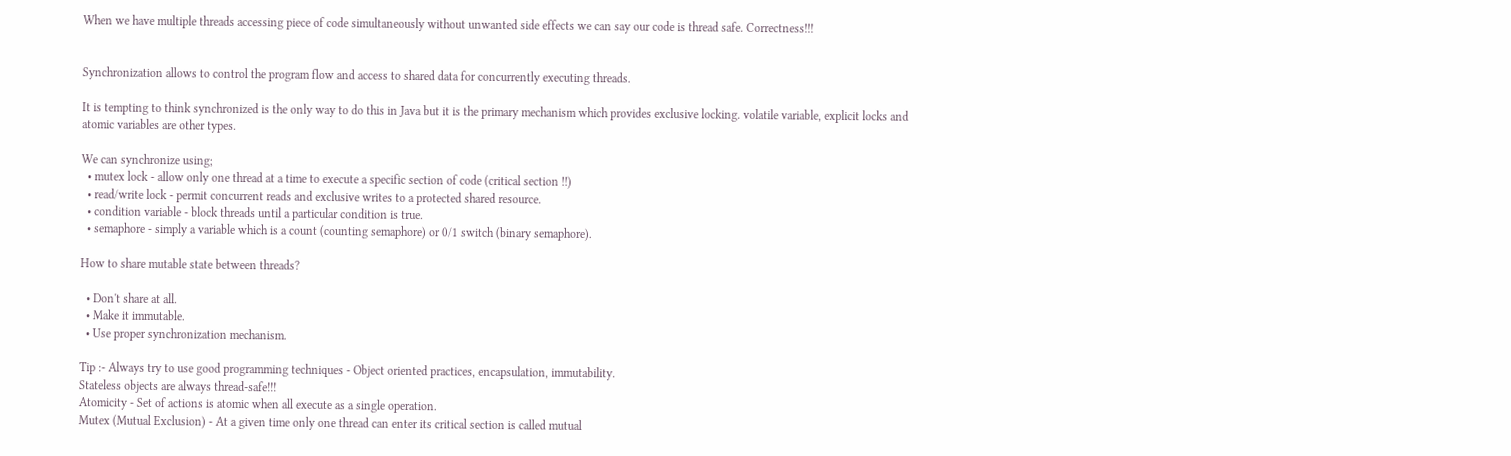When we have multiple threads accessing piece of code simultaneously without unwanted side effects we can say our code is thread safe. Correctness!!!


Synchronization allows to control the program flow and access to shared data for concurrently executing threads.

It is tempting to think synchronized is the only way to do this in Java but it is the primary mechanism which provides exclusive locking. volatile variable, explicit locks and atomic variables are other types.

We can synchronize using;
  • mutex lock - allow only one thread at a time to execute a specific section of code (critical section !!)
  • read/write lock - permit concurrent reads and exclusive writes to a protected shared resource.
  • condition variable - block threads until a particular condition is true.
  • semaphore - simply a variable which is a count (counting semaphore) or 0/1 switch (binary semaphore).

How to share mutable state between threads?

  • Don't share at all.
  • Make it immutable.
  • Use proper synchronization mechanism.

Tip :- Always try to use good programming techniques - Object oriented practices, encapsulation, immutability.
Stateless objects are always thread-safe!!!
Atomicity - Set of actions is atomic when all execute as a single operation.
Mutex (Mutual Exclusion) - At a given time only one thread can enter its critical section is called mutual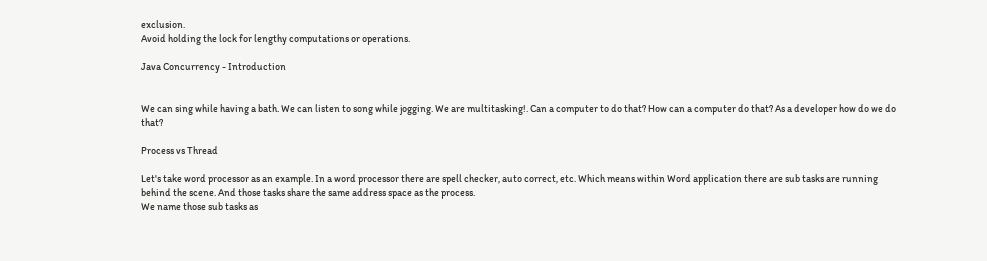exclusion.
Avoid holding the lock for lengthy computations or operations.

Java Concurrency - Introduction


We can sing while having a bath. We can listen to song while jogging. We are multitasking!. Can a computer to do that? How can a computer do that? As a developer how do we do that?

Process vs Thread

Let's take word processor as an example. In a word processor there are spell checker, auto correct, etc. Which means within Word application there are sub tasks are running behind the scene. And those tasks share the same address space as the process.
We name those sub tasks as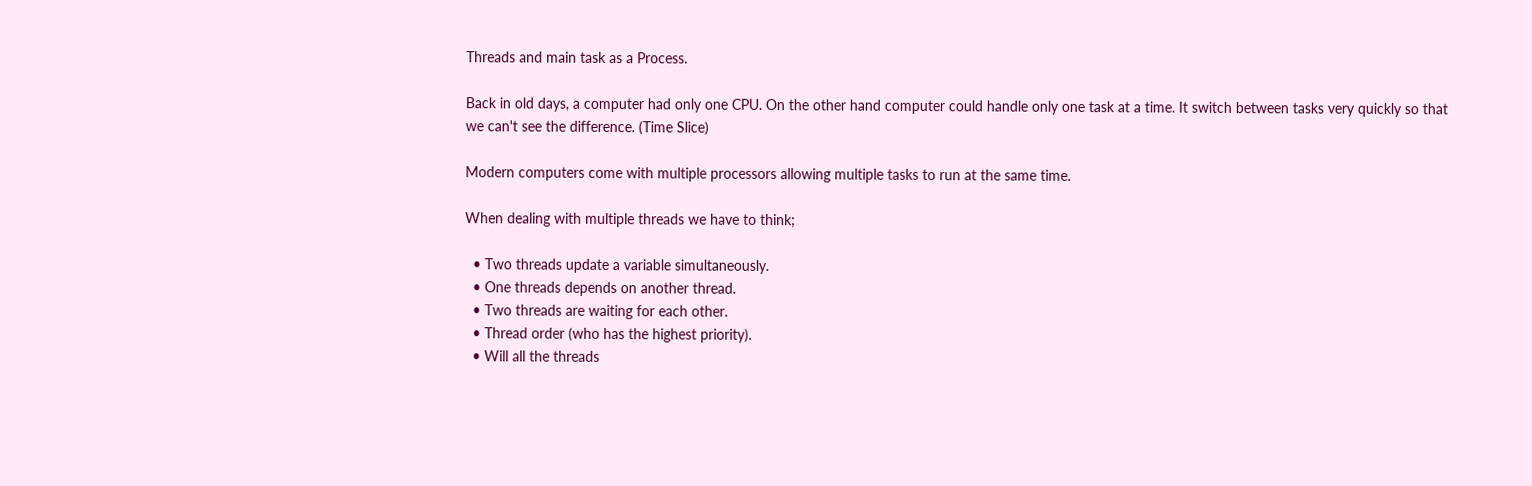Threads and main task as a Process.

Back in old days, a computer had only one CPU. On the other hand computer could handle only one task at a time. It switch between tasks very quickly so that we can't see the difference. (Time Slice)

Modern computers come with multiple processors allowing multiple tasks to run at the same time.

When dealing with multiple threads we have to think;

  • Two threads update a variable simultaneously.
  • One threads depends on another thread.
  • Two threads are waiting for each other.
  • Thread order (who has the highest priority).
  • Will all the threads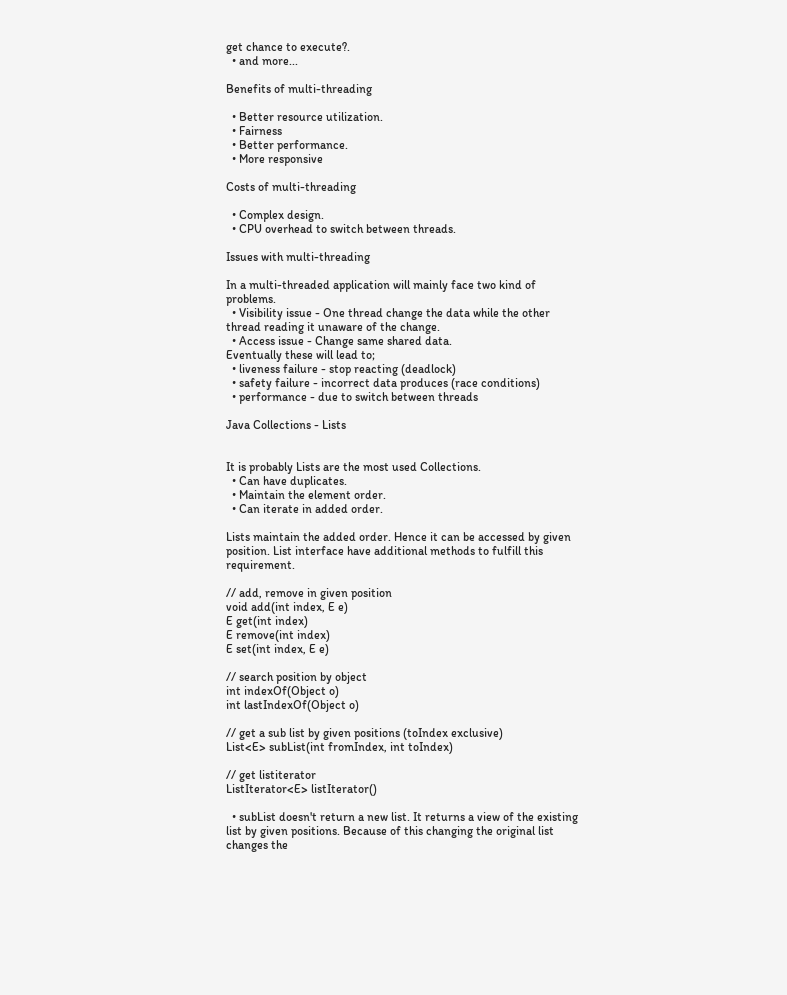get chance to execute?.
  • and more...

Benefits of multi-threading

  • Better resource utilization.
  • Fairness
  • Better performance.
  • More responsive

Costs of multi-threading

  • Complex design.
  • CPU overhead to switch between threads.

Issues with multi-threading

In a multi-threaded application will mainly face two kind of problems.
  • Visibility issue - One thread change the data while the other thread reading it unaware of the change.
  • Access issue - Change same shared data.
Eventually these will lead to;
  • liveness failure - stop reacting (deadlock)
  • safety failure - incorrect data produces (race conditions)
  • performance - due to switch between threads

Java Collections - Lists


It is probably Lists are the most used Collections.
  • Can have duplicates.
  • Maintain the element order.
  • Can iterate in added order.

Lists maintain the added order. Hence it can be accessed by given position. List interface have additional methods to fulfill this requirement.

// add, remove in given position
void add(int index, E e)
E get(int index)
E remove(int index)
E set(int index, E e)

// search position by object
int indexOf(Object o)
int lastIndexOf(Object o)

// get a sub list by given positions (toIndex exclusive)
List<E> subList(int fromIndex, int toIndex)

// get listiterator
ListIterator<E> listIterator()

  • subList doesn't return a new list. It returns a view of the existing list by given positions. Because of this changing the original list changes the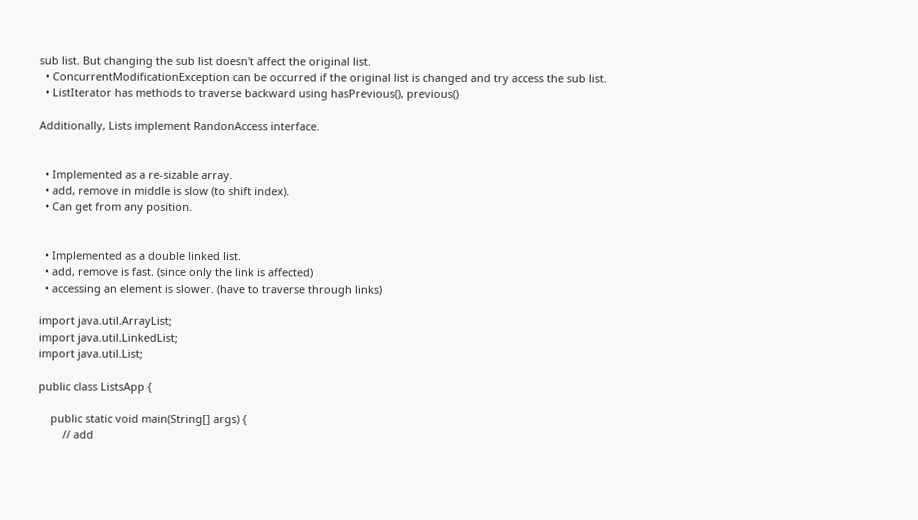sub list. But changing the sub list doesn't affect the original list.
  • ConcurrentModificationException can be occurred if the original list is changed and try access the sub list.
  • ListIterator has methods to traverse backward using hasPrevious(), previous()

Additionally, Lists implement RandonAccess interface.


  • Implemented as a re-sizable array.
  • add, remove in middle is slow (to shift index).
  • Can get from any position.


  • Implemented as a double linked list.
  • add, remove is fast. (since only the link is affected)
  • accessing an element is slower. (have to traverse through links)

import java.util.ArrayList;
import java.util.LinkedList;
import java.util.List;

public class ListsApp {

    public static void main(String[] args) {
        // add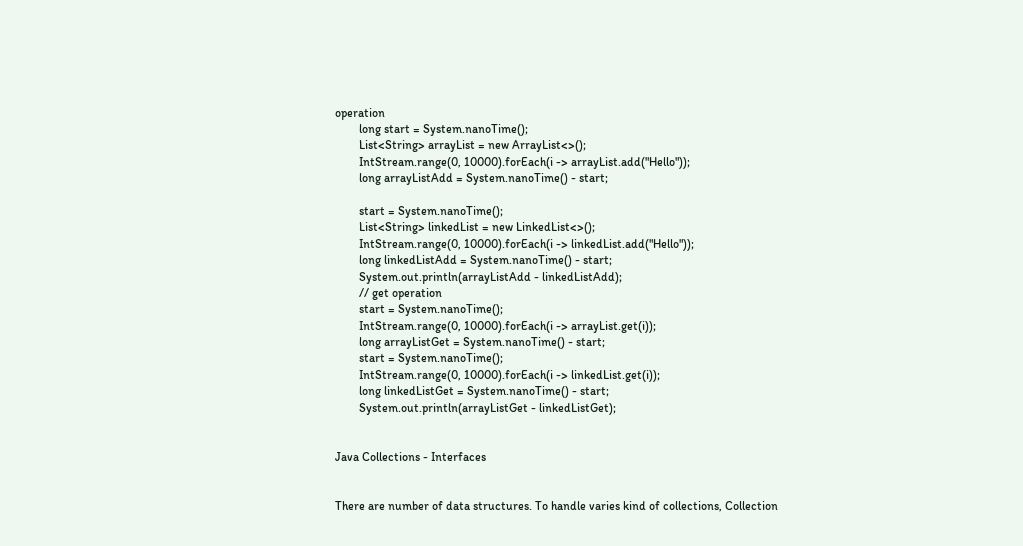operation
        long start = System.nanoTime();
        List<String> arrayList = new ArrayList<>();
        IntStream.range(0, 10000).forEach(i -> arrayList.add("Hello"));
        long arrayListAdd = System.nanoTime() - start;

        start = System.nanoTime();
        List<String> linkedList = new LinkedList<>();
        IntStream.range(0, 10000).forEach(i -> linkedList.add("Hello"));
        long linkedListAdd = System.nanoTime() - start;
        System.out.println(arrayListAdd - linkedListAdd);
        // get operation
        start = System.nanoTime();
        IntStream.range(0, 10000).forEach(i -> arrayList.get(i));
        long arrayListGet = System.nanoTime() - start;
        start = System.nanoTime();
        IntStream.range(0, 10000).forEach(i -> linkedList.get(i));
        long linkedListGet = System.nanoTime() - start;
        System.out.println(arrayListGet - linkedListGet);


Java Collections - Interfaces


There are number of data structures. To handle varies kind of collections, Collection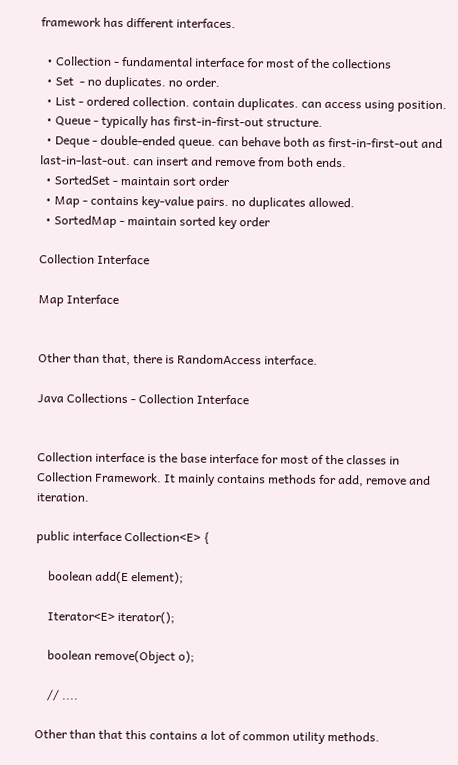framework has different interfaces.

  • Collection - fundamental interface for most of the collections
  • Set  - no duplicates. no order.
  • List - ordered collection. contain duplicates. can access using position.
  • Queue - typically has first-in-first-out structure.
  • Deque - double-ended queue. can behave both as first-in-first-out and last-in-last-out. can insert and remove from both ends.
  • SortedSet - maintain sort order
  • Map - contains key-value pairs. no duplicates allowed.
  • SortedMap - maintain sorted key order

Collection Interface

Map Interface


Other than that, there is RandomAccess interface.

Java Collections - Collection Interface


Collection interface is the base interface for most of the classes in Collection Framework. It mainly contains methods for add, remove and iteration.

public interface Collection<E> {

    boolean add(E element);

    Iterator<E> iterator();

    boolean remove(Object o);

    // ....

Other than that this contains a lot of common utility methods.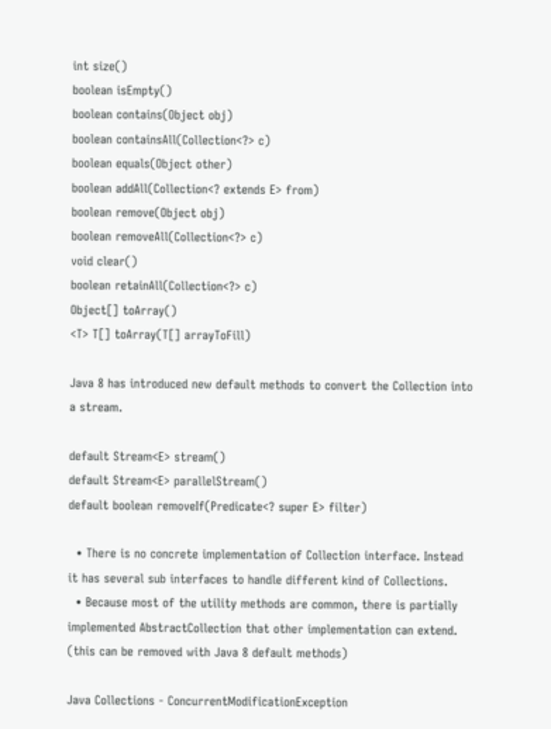int size()
boolean isEmpty()
boolean contains(Object obj)
boolean containsAll(Collection<?> c)
boolean equals(Object other)
boolean addAll(Collection<? extends E> from)
boolean remove(Object obj)
boolean removeAll(Collection<?> c)
void clear()
boolean retainAll(Collection<?> c)
Object[] toArray()
<T> T[] toArray(T[] arrayToFill)

Java 8 has introduced new default methods to convert the Collection into a stream.

default Stream<E> stream()
default Stream<E> parallelStream()
default boolean removeIf(Predicate<? super E> filter)

  • There is no concrete implementation of Collection interface. Instead it has several sub interfaces to handle different kind of Collections.
  • Because most of the utility methods are common, there is partially implemented AbstractCollection that other implementation can extend. (this can be removed with Java 8 default methods)

Java Collections - ConcurrentModificationException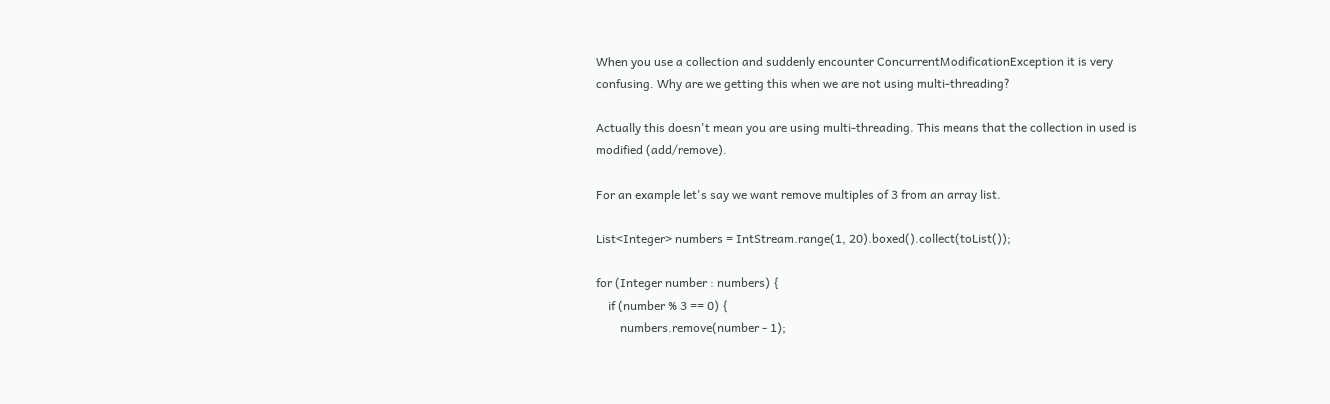When you use a collection and suddenly encounter ConcurrentModificationException it is very confusing. Why are we getting this when we are not using multi-threading?

Actually this doesn't mean you are using multi-threading. This means that the collection in used is modified (add/remove).

For an example let's say we want remove multiples of 3 from an array list.

List<Integer> numbers = IntStream.range(1, 20).boxed().collect(toList());

for (Integer number : numbers) {
    if (number % 3 == 0) {
        numbers.remove(number - 1);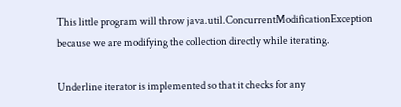This little program will throw java.util.ConcurrentModificationException because we are modifying the collection directly while iterating.

Underline iterator is implemented so that it checks for any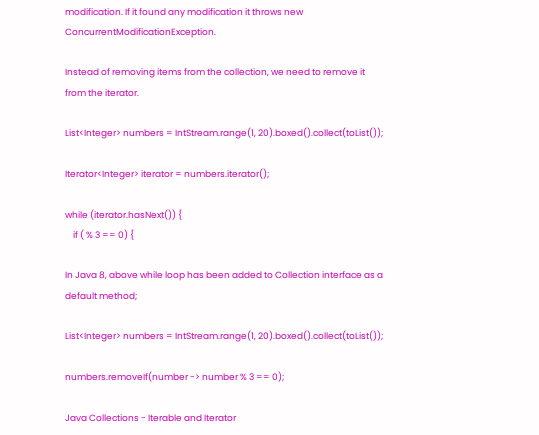modification. If it found any modification it throws new ConcurrentModificationException.

Instead of removing items from the collection, we need to remove it from the iterator.

List<Integer> numbers = IntStream.range(1, 20).boxed().collect(toList());

Iterator<Integer> iterator = numbers.iterator();

while (iterator.hasNext()) {
    if ( % 3 == 0) {

In Java 8, above while loop has been added to Collection interface as a default method;

List<Integer> numbers = IntStream.range(1, 20).boxed().collect(toList());

numbers.removeIf(number -> number % 3 == 0);

Java Collections - Iterable and Iterator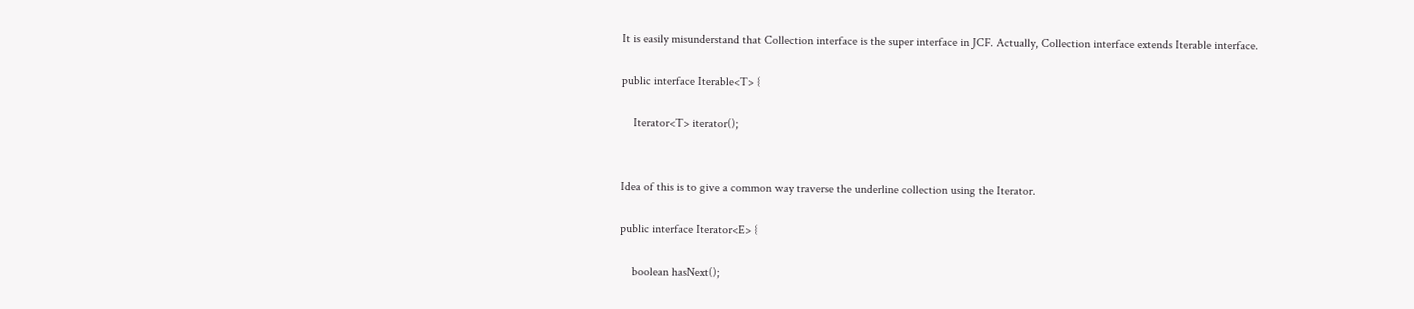It is easily misunderstand that Collection interface is the super interface in JCF. Actually, Collection interface extends Iterable interface.

public interface Iterable<T> {

    Iterator<T> iterator();


Idea of this is to give a common way traverse the underline collection using the Iterator.

public interface Iterator<E> {

    boolean hasNext();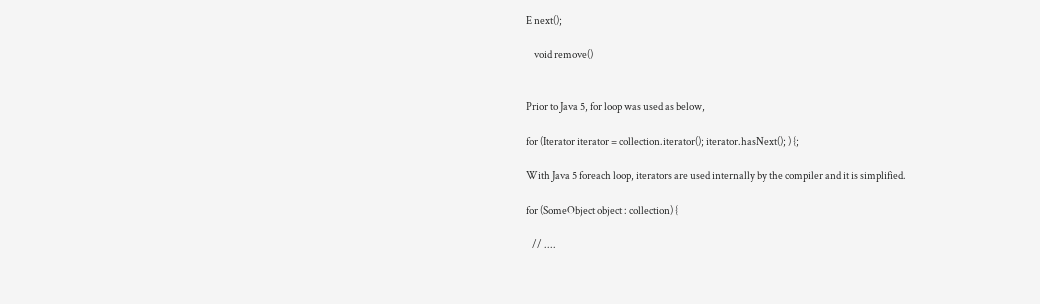E next();

    void remove()


Prior to Java 5, for loop was used as below,

for (Iterator iterator = collection.iterator(); iterator.hasNext(); ) {;

With Java 5 foreach loop, iterators are used internally by the compiler and it is simplified.

for (SomeObject object : collection) {

   // ....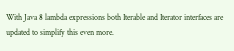With Java 8 lambda expressions both Iterable and Iterator interfaces are updated to simplify this even more.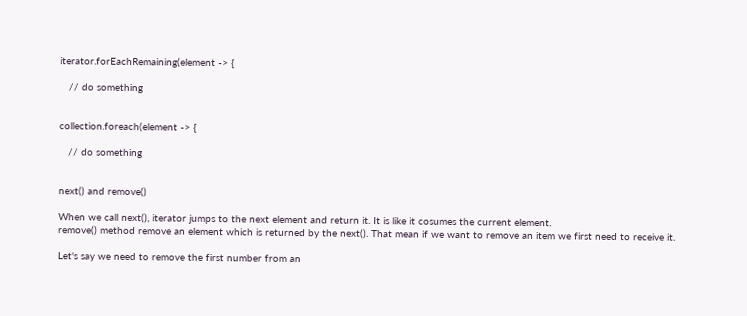iterator.forEachRemaining(element -> {

   // do something


collection.foreach(element -> {

   // do something


next() and remove()

When we call next(), iterator jumps to the next element and return it. It is like it cosumes the current element.
remove() method remove an element which is returned by the next(). That mean if we want to remove an item we first need to receive it.

Let's say we need to remove the first number from an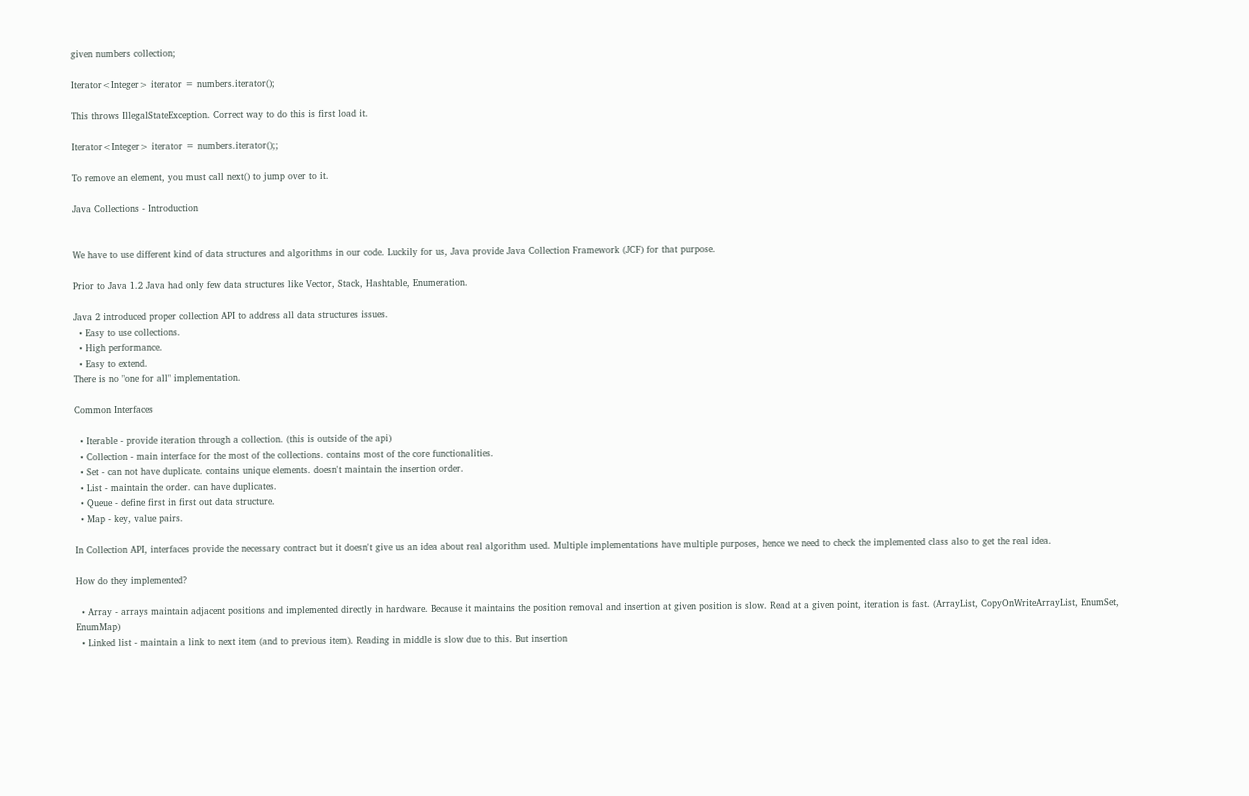given numbers collection;

Iterator<Integer> iterator = numbers.iterator();

This throws IllegalStateException. Correct way to do this is first load it.

Iterator<Integer> iterator = numbers.iterator();;

To remove an element, you must call next() to jump over to it.

Java Collections - Introduction


We have to use different kind of data structures and algorithms in our code. Luckily for us, Java provide Java Collection Framework (JCF) for that purpose.

Prior to Java 1.2 Java had only few data structures like Vector, Stack, Hashtable, Enumeration.

Java 2 introduced proper collection API to address all data structures issues.
  • Easy to use collections.
  • High performance.
  • Easy to extend.
There is no "one for all" implementation.

Common Interfaces

  • Iterable - provide iteration through a collection. (this is outside of the api)
  • Collection - main interface for the most of the collections. contains most of the core functionalities.
  • Set - can not have duplicate. contains unique elements. doesn't maintain the insertion order.
  • List - maintain the order. can have duplicates.
  • Queue - define first in first out data structure.
  • Map - key, value pairs.

In Collection API, interfaces provide the necessary contract but it doesn't give us an idea about real algorithm used. Multiple implementations have multiple purposes, hence we need to check the implemented class also to get the real idea.

How do they implemented?

  • Array - arrays maintain adjacent positions and implemented directly in hardware. Because it maintains the position removal and insertion at given position is slow. Read at a given point, iteration is fast. (ArrayList, CopyOnWriteArrayList, EnumSet, EnumMap)
  • Linked list - maintain a link to next item (and to previous item). Reading in middle is slow due to this. But insertion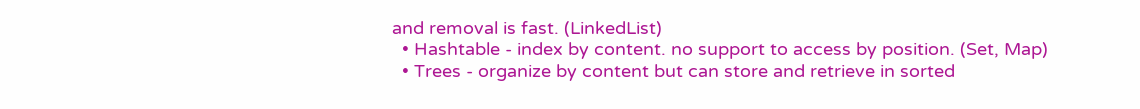and removal is fast. (LinkedList)
  • Hashtable - index by content. no support to access by position. (Set, Map)
  • Trees - organize by content but can store and retrieve in sorted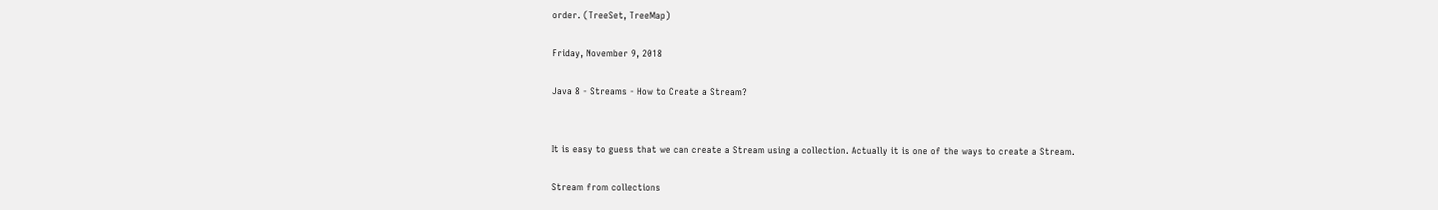order. (TreeSet, TreeMap)

Friday, November 9, 2018

Java 8 - Streams - How to Create a Stream?


It is easy to guess that we can create a Stream using a collection. Actually it is one of the ways to create a Stream.

Stream from collections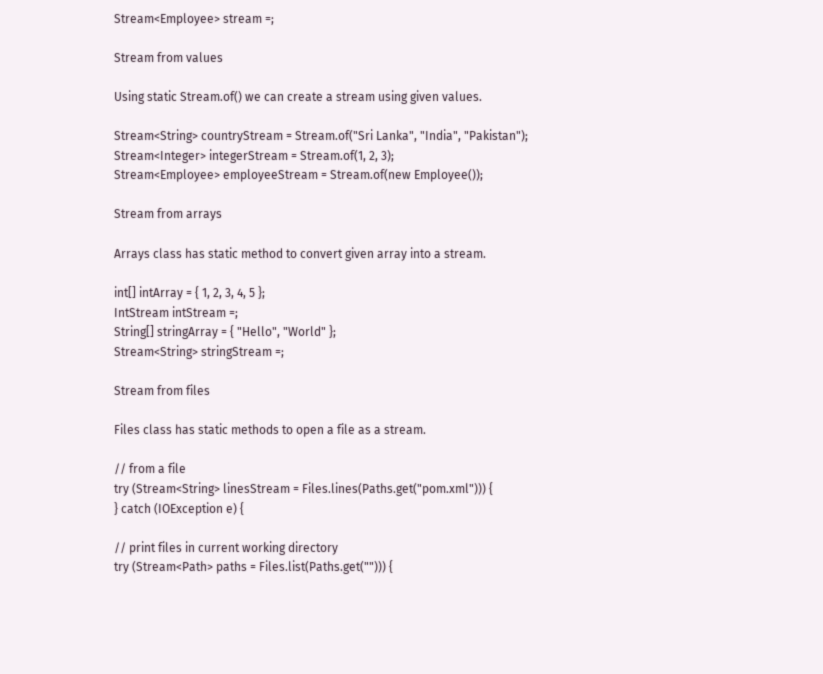Stream<Employee> stream =;

Stream from values

Using static Stream.of() we can create a stream using given values.

Stream<String> countryStream = Stream.of("Sri Lanka", "India", "Pakistan");
Stream<Integer> integerStream = Stream.of(1, 2, 3);
Stream<Employee> employeeStream = Stream.of(new Employee());

Stream from arrays

Arrays class has static method to convert given array into a stream.

int[] intArray = { 1, 2, 3, 4, 5 };
IntStream intStream =;
String[] stringArray = { "Hello", "World" };
Stream<String> stringStream =;

Stream from files

Files class has static methods to open a file as a stream.

// from a file
try (Stream<String> linesStream = Files.lines(Paths.get("pom.xml"))) {
} catch (IOException e) {

// print files in current working directory
try (Stream<Path> paths = Files.list(Paths.get(""))) {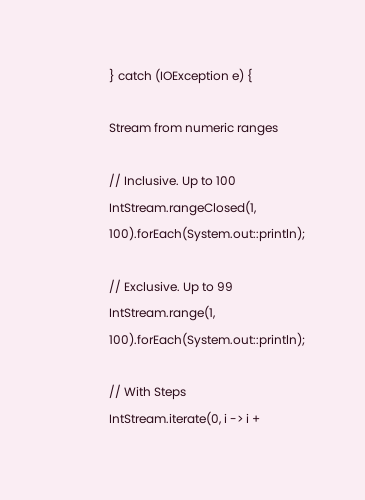} catch (IOException e) {

Stream from numeric ranges

// Inclusive. Up to 100
IntStream.rangeClosed(1, 100).forEach(System.out::println);

// Exclusive. Up to 99
IntStream.range(1, 100).forEach(System.out::println);

// With Steps
IntStream.iterate(0, i -> i +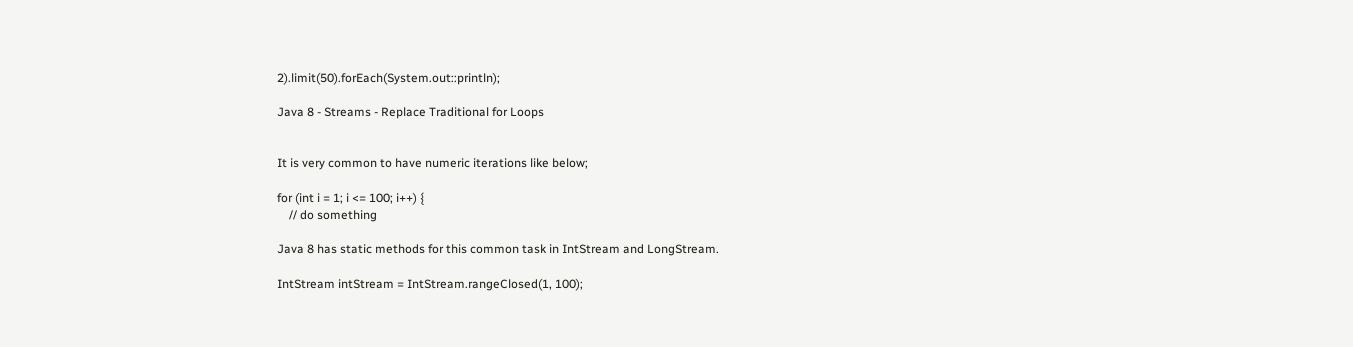2).limit(50).forEach(System.out::println);

Java 8 - Streams - Replace Traditional for Loops


It is very common to have numeric iterations like below;

for (int i = 1; i <= 100; i++) {
    // do something

Java 8 has static methods for this common task in IntStream and LongStream.

IntStream intStream = IntStream.rangeClosed(1, 100);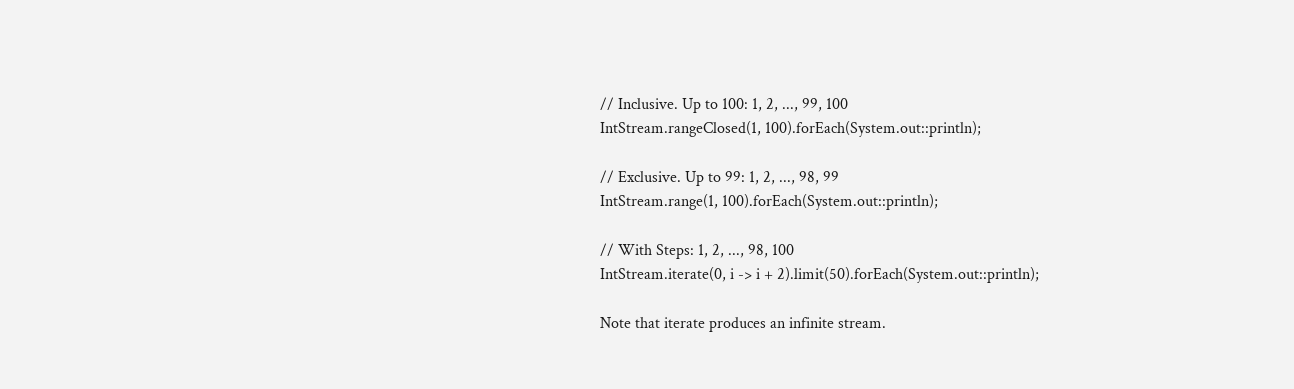// Inclusive. Up to 100: 1, 2, ..., 99, 100
IntStream.rangeClosed(1, 100).forEach(System.out::println);

// Exclusive. Up to 99: 1, 2, ..., 98, 99
IntStream.range(1, 100).forEach(System.out::println);

// With Steps: 1, 2, ..., 98, 100
IntStream.iterate(0, i -> i + 2).limit(50).forEach(System.out::println);

Note that iterate produces an infinite stream.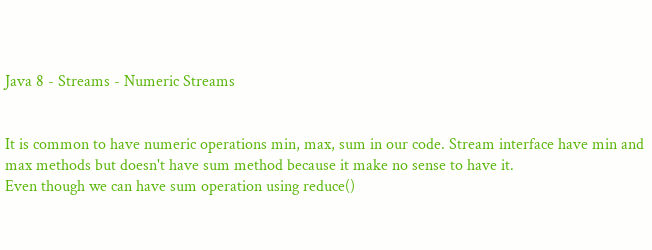Java 8 - Streams - Numeric Streams


It is common to have numeric operations min, max, sum in our code. Stream interface have min and max methods but doesn't have sum method because it make no sense to have it.
Even though we can have sum operation using reduce()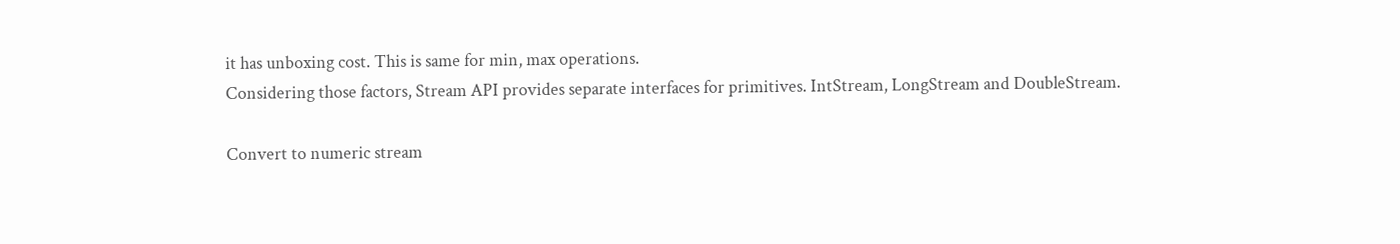it has unboxing cost. This is same for min, max operations.
Considering those factors, Stream API provides separate interfaces for primitives. IntStream, LongStream and DoubleStream.

Convert to numeric stream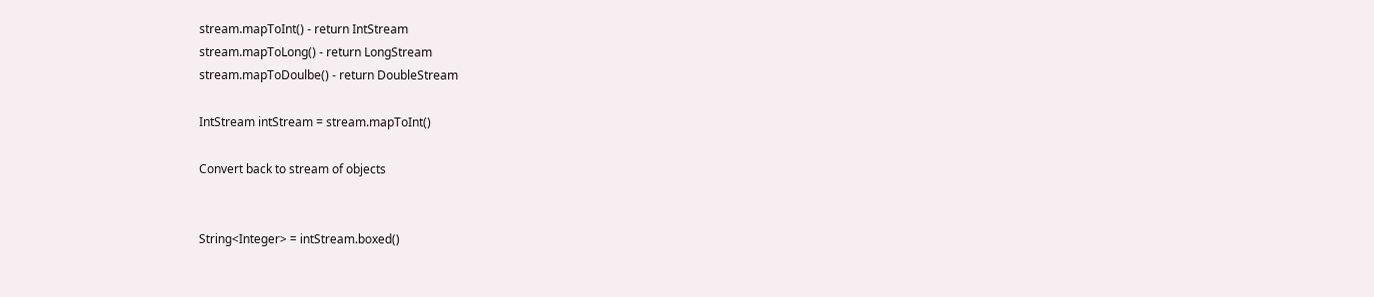stream.mapToInt() - return IntStream
stream.mapToLong() - return LongStream
stream.mapToDoulbe() - return DoubleStream

IntStream intStream = stream.mapToInt()

Convert back to stream of objects


String<Integer> = intStream.boxed()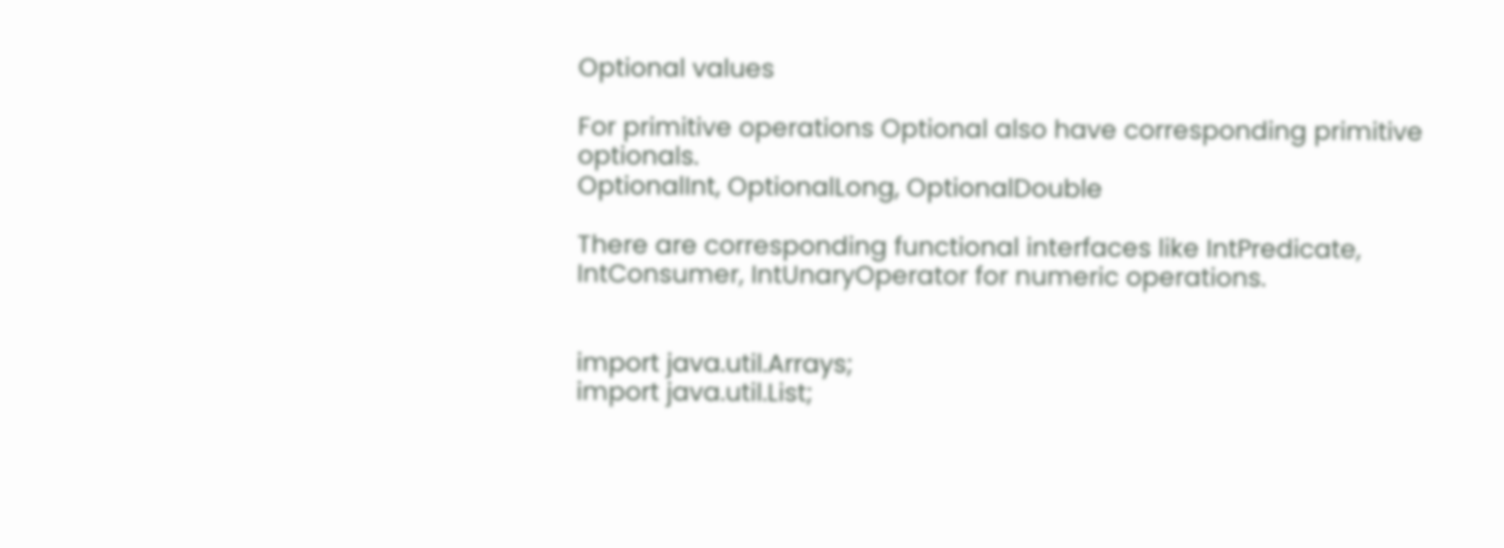Optional values

For primitive operations Optional also have corresponding primitive optionals.
OptionalInt, OptionalLong, OptionalDouble

There are corresponding functional interfaces like IntPredicate, IntConsumer, IntUnaryOperator for numeric operations.


import java.util.Arrays;
import java.util.List;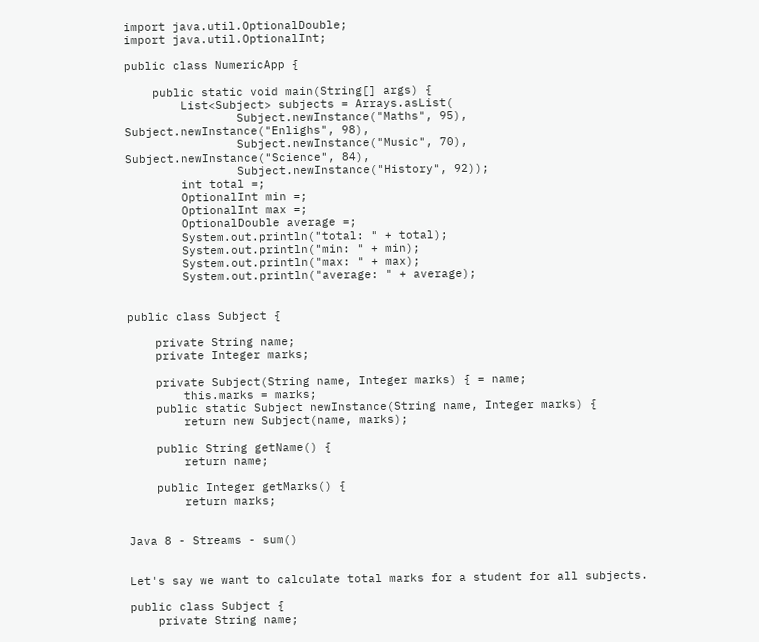import java.util.OptionalDouble;
import java.util.OptionalInt;

public class NumericApp {

    public static void main(String[] args) {
        List<Subject> subjects = Arrays.asList(
                Subject.newInstance("Maths", 95), Subject.newInstance("Enlighs", 98),
                Subject.newInstance("Music", 70), Subject.newInstance("Science", 84),
                Subject.newInstance("History", 92));
        int total =;
        OptionalInt min =;
        OptionalInt max =;
        OptionalDouble average =;
        System.out.println("total: " + total);
        System.out.println("min: " + min);
        System.out.println("max: " + max);
        System.out.println("average: " + average);


public class Subject {

    private String name;
    private Integer marks;

    private Subject(String name, Integer marks) { = name;
        this.marks = marks;
    public static Subject newInstance(String name, Integer marks) {
        return new Subject(name, marks);

    public String getName() {
        return name;

    public Integer getMarks() {
        return marks;


Java 8 - Streams - sum()


Let's say we want to calculate total marks for a student for all subjects.

public class Subject {
    private String name;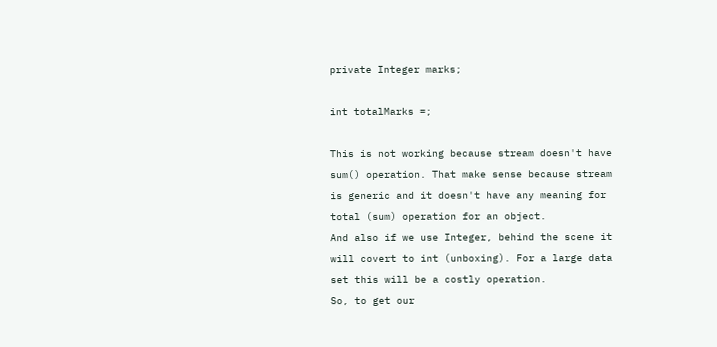private Integer marks;

int totalMarks =;

This is not working because stream doesn't have sum() operation. That make sense because stream is generic and it doesn't have any meaning for total (sum) operation for an object.
And also if we use Integer, behind the scene it will covert to int (unboxing). For a large data set this will be a costly operation.
So, to get our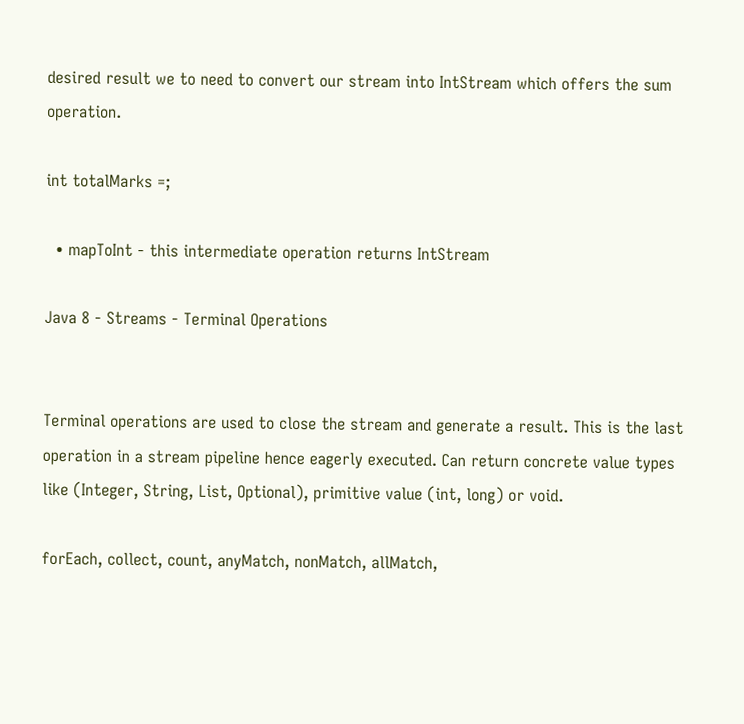desired result we to need to convert our stream into IntStream which offers the sum operation.

int totalMarks =;

  • mapToInt - this intermediate operation returns IntStream

Java 8 - Streams - Terminal Operations


Terminal operations are used to close the stream and generate a result. This is the last operation in a stream pipeline hence eagerly executed. Can return concrete value types like (Integer, String, List, Optional), primitive value (int, long) or void.

forEach, collect, count, anyMatch, nonMatch, allMatch,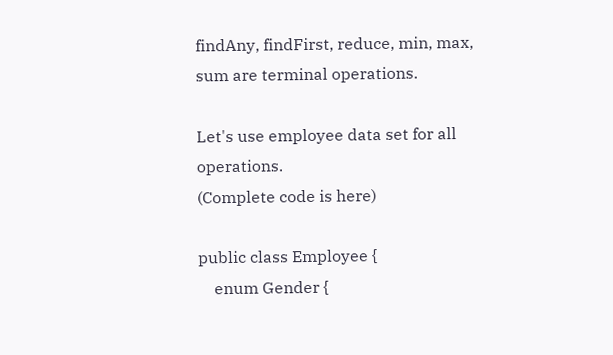findAny, findFirst, reduce, min, max, sum are terminal operations.

Let's use employee data set for all operations.
(Complete code is here)

public class Employee {
    enum Gender {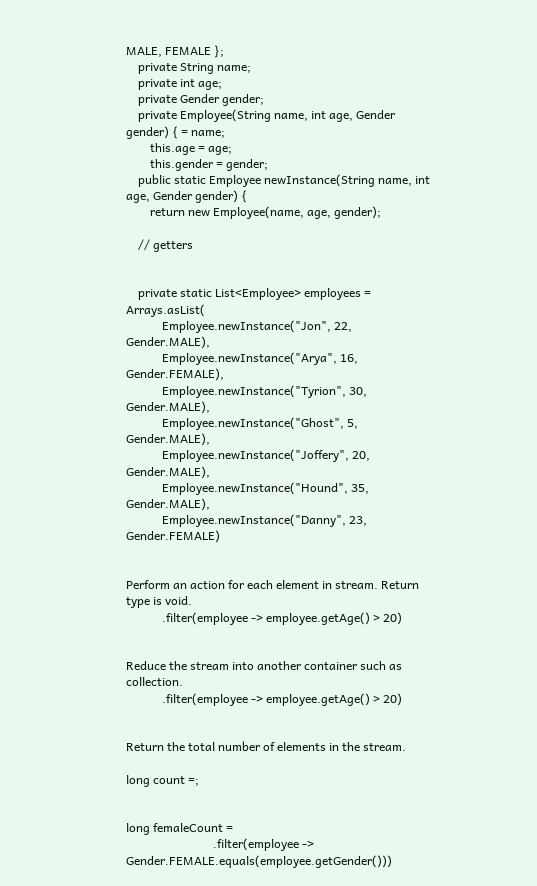MALE, FEMALE };
    private String name;
    private int age;
    private Gender gender;
    private Employee(String name, int age, Gender gender) { = name;
        this.age = age;
        this.gender = gender;
    public static Employee newInstance(String name, int age, Gender gender) {
        return new Employee(name, age, gender);

    // getters


    private static List<Employee> employees = Arrays.asList(
            Employee.newInstance("Jon", 22, Gender.MALE),
            Employee.newInstance("Arya", 16, Gender.FEMALE),
            Employee.newInstance("Tyrion", 30, Gender.MALE),
            Employee.newInstance("Ghost", 5, Gender.MALE),
            Employee.newInstance("Joffery", 20, Gender.MALE),
            Employee.newInstance("Hound", 35, Gender.MALE),
            Employee.newInstance("Danny", 23, Gender.FEMALE)


Perform an action for each element in stream. Return type is void.
            .filter(employee -> employee.getAge() > 20)


Reduce the stream into another container such as collection.
            .filter(employee -> employee.getAge() > 20)


Return the total number of elements in the stream.

long count =;


long femaleCount =
                             .filter(employee -> Gender.FEMALE.equals(employee.getGender()))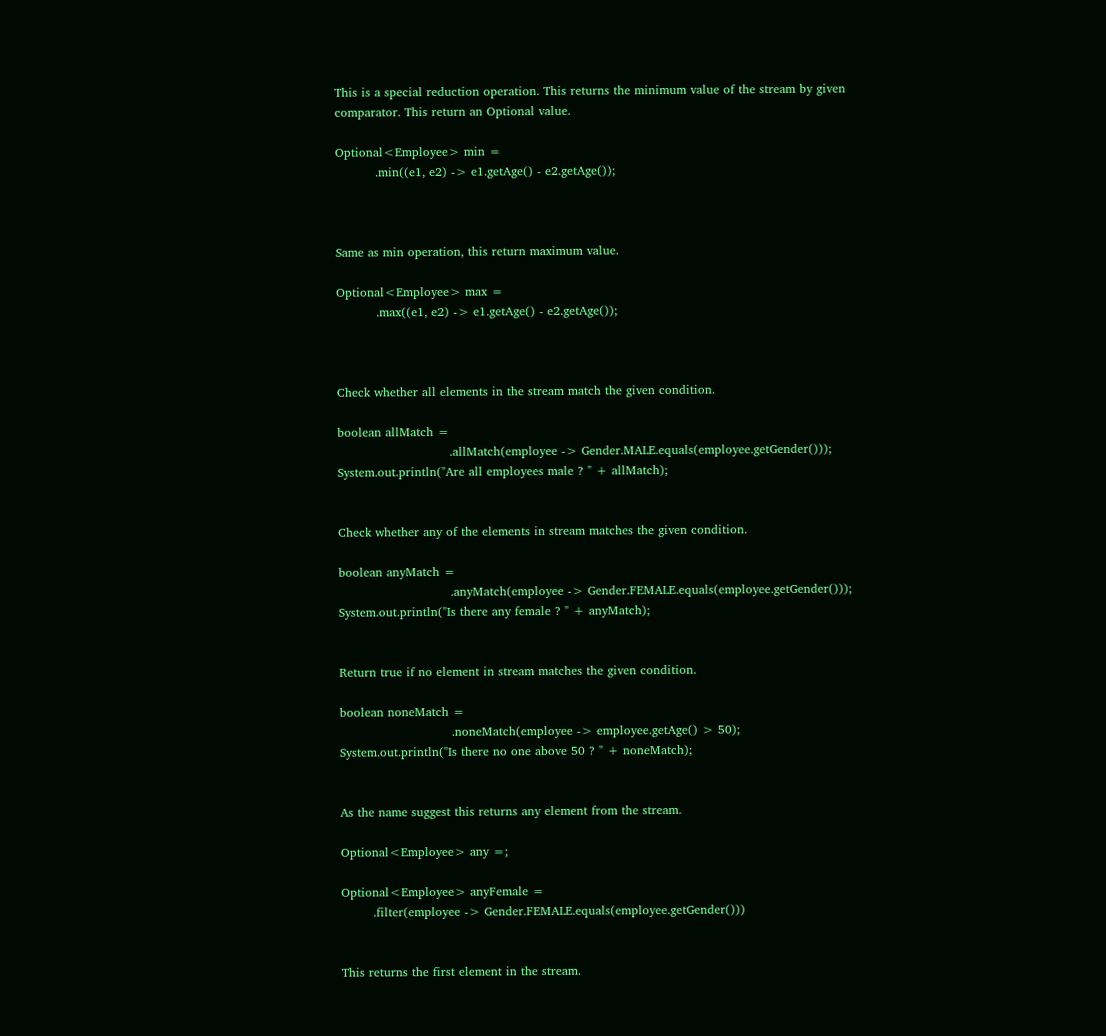This is a special reduction operation. This returns the minimum value of the stream by given comparator. This return an Optional value.

Optional<Employee> min =
          .min((e1, e2) -> e1.getAge() - e2.getAge());



Same as min operation, this return maximum value.

Optional<Employee> max =
          .max((e1, e2) -> e1.getAge() - e2.getAge());



Check whether all elements in the stream match the given condition.

boolean allMatch =
                            .allMatch(employee -> Gender.MALE.equals(employee.getGender()));
System.out.println("Are all employees male ? " + allMatch);


Check whether any of the elements in stream matches the given condition.

boolean anyMatch =
                            .anyMatch(employee -> Gender.FEMALE.equals(employee.getGender()));
System.out.println("Is there any female ? " + anyMatch);


Return true if no element in stream matches the given condition.

boolean noneMatch =
                            .noneMatch(employee -> employee.getAge() > 50);
System.out.println("Is there no one above 50 ? " + noneMatch);


As the name suggest this returns any element from the stream.

Optional<Employee> any =;

Optional<Employee> anyFemale =
        .filter(employee -> Gender.FEMALE.equals(employee.getGender()))


This returns the first element in the stream.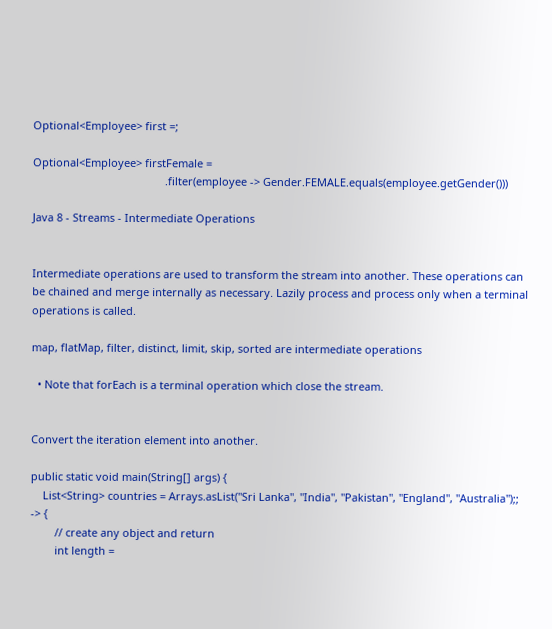Optional<Employee> first =;

Optional<Employee> firstFemale =
                                            .filter(employee -> Gender.FEMALE.equals(employee.getGender()))

Java 8 - Streams - Intermediate Operations


Intermediate operations are used to transform the stream into another. These operations can be chained and merge internally as necessary. Lazily process and process only when a terminal operations is called.

map, flatMap, filter, distinct, limit, skip, sorted are intermediate operations

  • Note that forEach is a terminal operation which close the stream.


Convert the iteration element into another.

public static void main(String[] args) {
    List<String> countries = Arrays.asList("Sri Lanka", "India", "Pakistan", "England", "Australia");; -> {
        // create any object and return
        int length =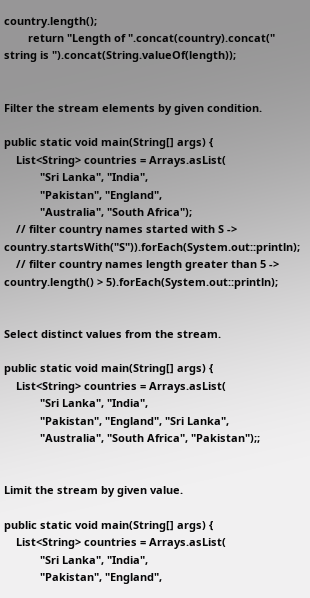country.length();
        return "Length of ".concat(country).concat(" string is ").concat(String.valueOf(length));


Filter the stream elements by given condition.

public static void main(String[] args) {
    List<String> countries = Arrays.asList(
            "Sri Lanka", "India",
            "Pakistan", "England",
            "Australia", "South Africa");
    // filter country names started with S -> country.startsWith("S")).forEach(System.out::println);
    // filter country names length greater than 5 -> country.length() > 5).forEach(System.out::println);


Select distinct values from the stream.

public static void main(String[] args) {
    List<String> countries = Arrays.asList(
            "Sri Lanka", "India",
            "Pakistan", "England", "Sri Lanka",
            "Australia", "South Africa", "Pakistan");;


Limit the stream by given value.

public static void main(String[] args) {
    List<String> countries = Arrays.asList(
            "Sri Lanka", "India",
            "Pakistan", "England",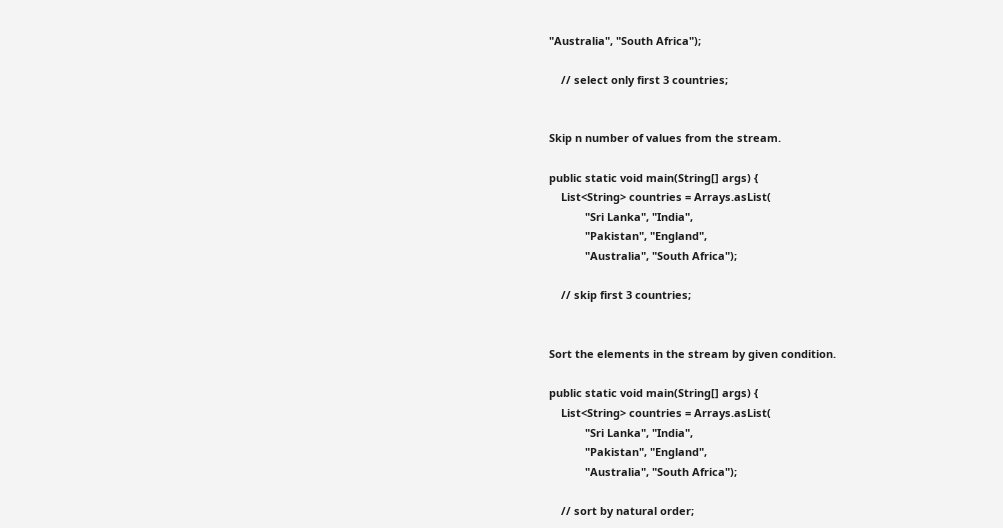"Australia", "South Africa");

    // select only first 3 countries;


Skip n number of values from the stream.

public static void main(String[] args) {
    List<String> countries = Arrays.asList(
            "Sri Lanka", "India",
            "Pakistan", "England",
            "Australia", "South Africa");

    // skip first 3 countries;


Sort the elements in the stream by given condition.

public static void main(String[] args) {
    List<String> countries = Arrays.asList(
            "Sri Lanka", "India",
            "Pakistan", "England",
            "Australia", "South Africa");

    // sort by natural order;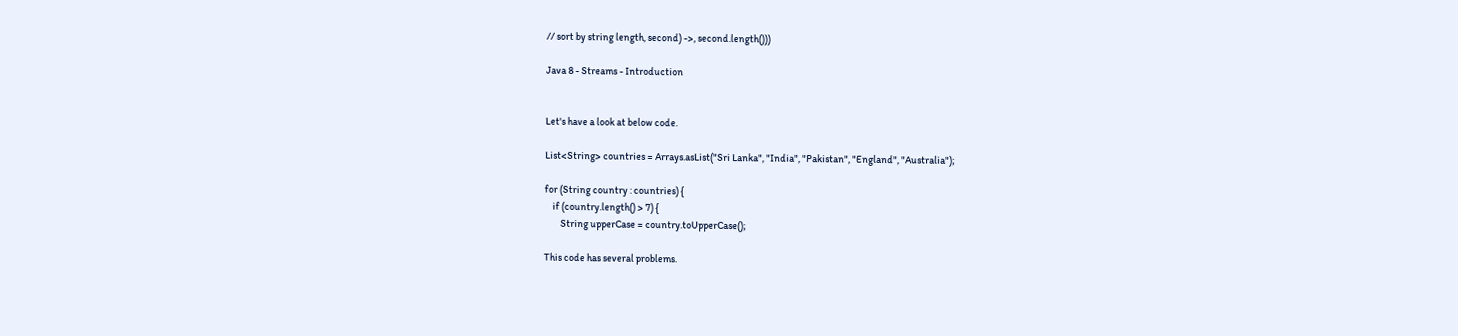// sort by string length, second) ->, second.length()))

Java 8 - Streams - Introduction


Let's have a look at below code.

List<String> countries = Arrays.asList("Sri Lanka", "India", "Pakistan", "England", "Australia");

for (String country : countries) {
    if (country.length() > 7) {
        String upperCase = country.toUpperCase();

This code has several problems.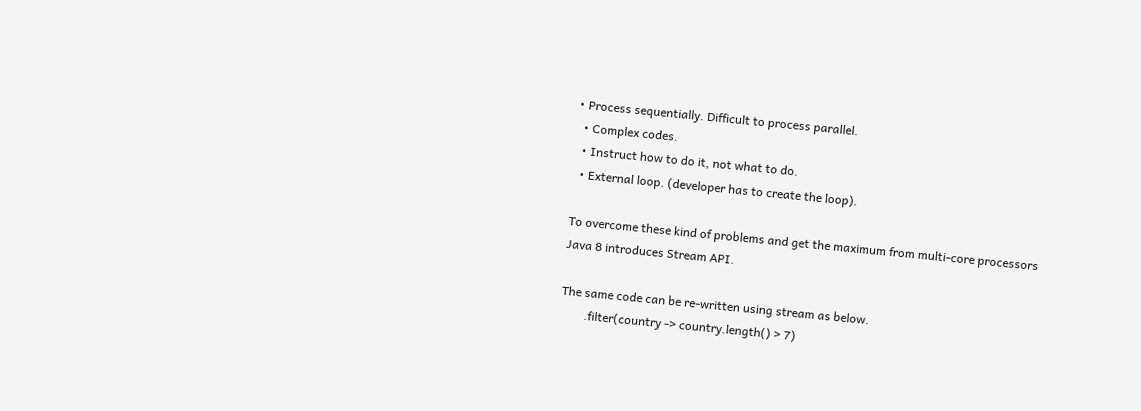• Process sequentially. Difficult to process parallel.
  • Complex codes.
  • Instruct how to do it, not what to do.
  • External loop. (developer has to create the loop).

To overcome these kind of problems and get the maximum from multi-core processors Java 8 introduces Stream API.

The same code can be re-written using stream as below.
        .filter(country -> country.length() > 7)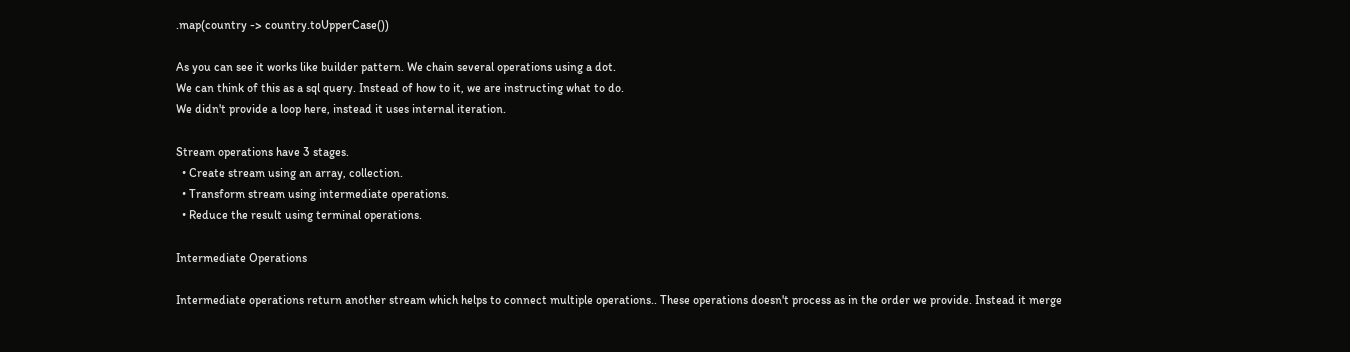.map(country -> country.toUpperCase())

As you can see it works like builder pattern. We chain several operations using a dot.
We can think of this as a sql query. Instead of how to it, we are instructing what to do.
We didn't provide a loop here, instead it uses internal iteration.

Stream operations have 3 stages.
  • Create stream using an array, collection.
  • Transform stream using intermediate operations.
  • Reduce the result using terminal operations.

Intermediate Operations

Intermediate operations return another stream which helps to connect multiple operations.. These operations doesn't process as in the order we provide. Instead it merge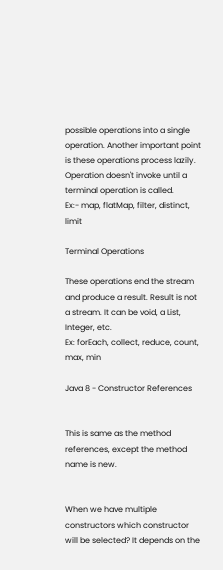possible operations into a single operation. Another important point is these operations process lazily. Operation doesn't invoke until a terminal operation is called.
Ex:- map, flatMap, filter, distinct, limit

Terminal Operations

These operations end the stream and produce a result. Result is not a stream. It can be void, a List, Integer, etc.
Ex: forEach, collect, reduce, count, max, min

Java 8 - Constructor References


This is same as the method references, except the method name is new.


When we have multiple constructors which constructor will be selected? It depends on the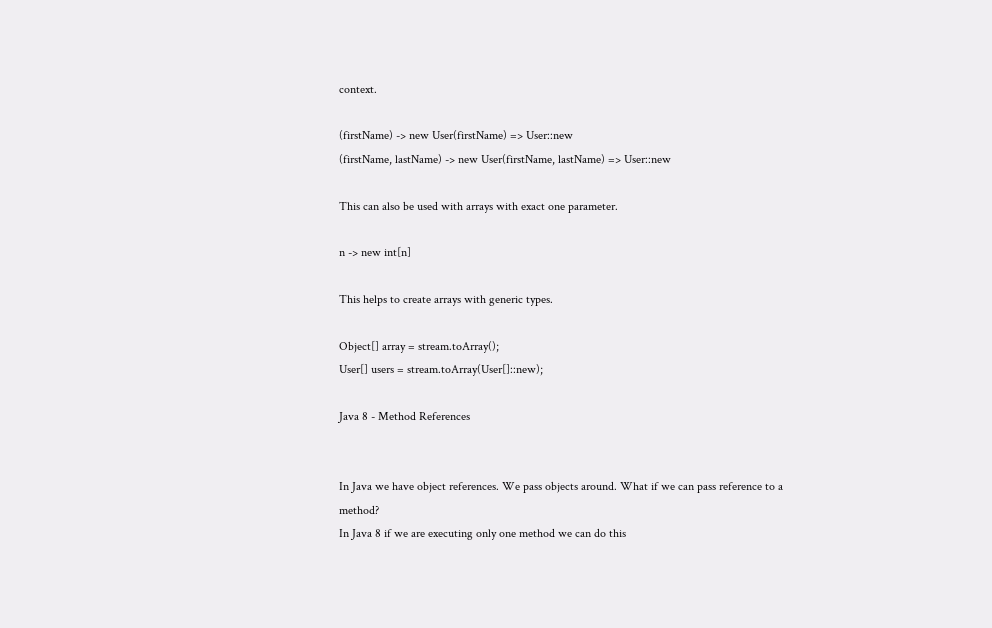context.

(firstName) -> new User(firstName) => User::new
(firstName, lastName) -> new User(firstName, lastName) => User::new

This can also be used with arrays with exact one parameter.

n -> new int[n]

This helps to create arrays with generic types.

Object[] array = stream.toArray();
User[] users = stream.toArray(User[]::new);

Java 8 - Method References


In Java we have object references. We pass objects around. What if we can pass reference to a method?
In Java 8 if we are executing only one method we can do this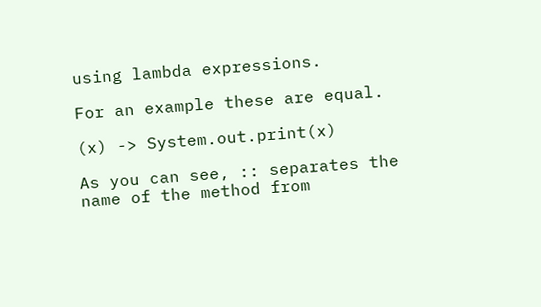using lambda expressions.

For an example these are equal.

(x) -> System.out.print(x)

As you can see, :: separates the name of the method from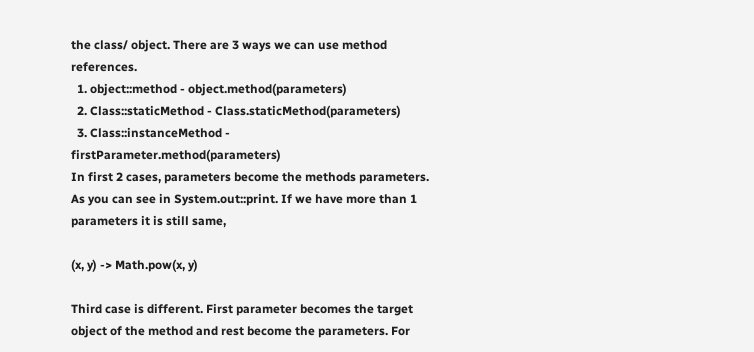the class/ object. There are 3 ways we can use method references.
  1. object::method - object.method(parameters)
  2. Class::staticMethod - Class.staticMethod(parameters)
  3. Class::instanceMethod - firstParameter.method(parameters)
In first 2 cases, parameters become the methods parameters. As you can see in System.out::print. If we have more than 1 parameters it is still same,

(x, y) -> Math.pow(x, y)

Third case is different. First parameter becomes the target object of the method and rest become the parameters. For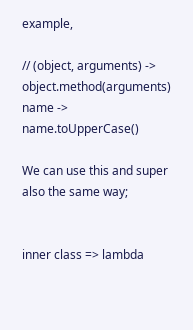example,

// (object, arguments) -> object.method(arguments)
name -> name.toUpperCase()

We can use this and super also the same way;


inner class => lambda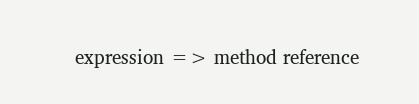expression => method reference